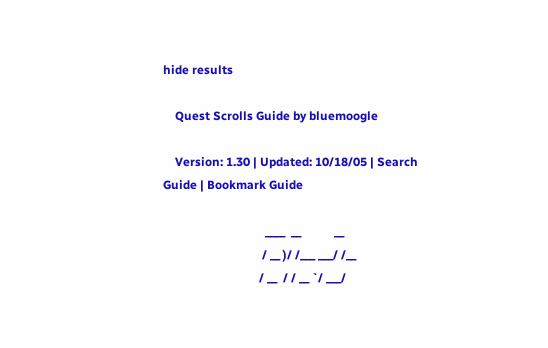hide results

    Quest Scrolls Guide by bluemoogle

    Version: 1.30 | Updated: 10/18/05 | Search Guide | Bookmark Guide

                                  ____  __           __
                                 / __ )/ /___ ___/ /__
                                / __  / / __ `/ ___/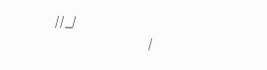//_/
                               /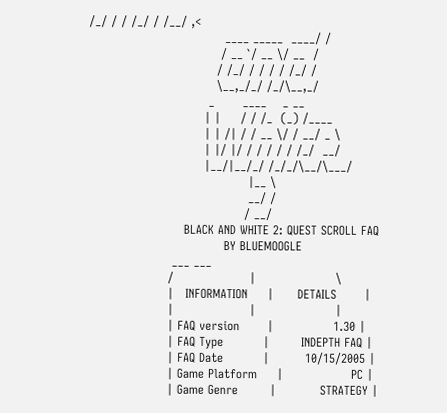/_/ / / /_/ / /__/ ,<
                                  ____ _____  ____/ /
                                 / __ `/ __ \/ __  /
                                / /_/ / / / / /_/ /
                                \__,_/_/ /_/\__,_/
                              _       ____    _ __
                             | |     / / /_  (_) /____
                             | | /| / / __ \/ / __/ _ \
                             | |/ |/ / / / / / /_/  __/
                             |__/|__/_/ /_/_/\__/\___/
                                        |__ \
                                        __/ /
                                       / __/
                        BLACK AND WHITE 2: QUEST SCROLL FAQ
                                  BY BLUEMOOGLE
                     ___ ___
                    /                   |                    \
                    |   INFORMATION     |      DETAILS       |
                    |                   |                    |
                    | FAQ version       |               1.30 |
                    | FAQ Type          |        INDEPTH FAQ |
                    | FAQ Date          |         10/15/2005 |
                    | Game Platform     |                 PC |
                    | Game Genre        |           STRATEGY |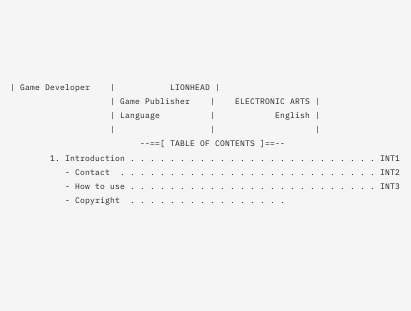| Game Developer    |           LIONHEAD |
                    | Game Publisher    |    ELECTRONIC ARTS |
                    | Language          |            English |
                    |                   |                    |
                          --==[ TABLE OF CONTENTS ]==--
        1. Introduction . . . . . . . . . . . . . . . . . . . . . . . . . INT1
           - Contact  . . . . . . . . . . . . . . . . . . . . . . . . . . INT2
           - How to use . . . . . . . . . . . . . . . . . . . . . . . . . INT3
           - Copyright  . . . . . . . . . . . . . . . .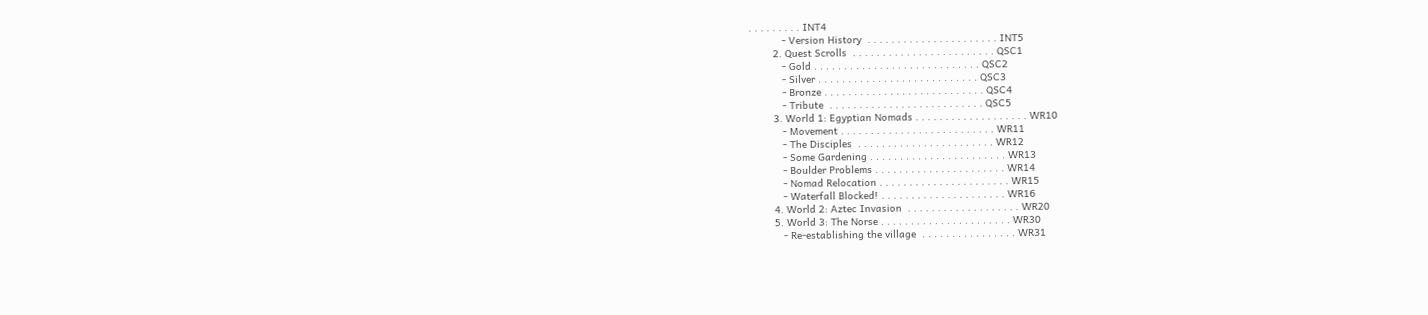. . . . . . . . . INT4
           - Version History  . . . . . . . . . . . . . . . . . . . . . . INT5
        2. Quest Scrolls  . . . . . . . . . . . . . . . . . . . . . . . . QSC1
           - Gold . . . . . . . . . . . . . . . . . . . . . . . . . . . . QSC2
           - Silver . . . . . . . . . . . . . . . . . . . . . . . . . . . QSC3
           - Bronze . . . . . . . . . . . . . . . . . . . . . . . . . . . QSC4
           - Tribute  . . . . . . . . . . . . . . . . . . . . . . . . . . QSC5
        3. World 1: Egyptian Nomads . . . . . . . . . . . . . . . . . . . WR10
           - Movement . . . . . . . . . . . . . . . . . . . . . . . . . . WR11
           - The Disciples  . . . . . . . . . . . . . . . . . . . . . . . WR12
           - Some Gardening . . . . . . . . . . . . . . . . . . . . . . . WR13
           - Boulder Problems . . . . . . . . . . . . . . . . . . . . . . WR14
           - Nomad Relocation . . . . . . . . . . . . . . . . . . . . . . WR15
           - Waterfall Blocked! . . . . . . . . . . . . . . . . . . . . . WR16
        4. World 2: Aztec Invasion  . . . . . . . . . . . . . . . . . . . WR20
        5. World 3: The Norse . . . . . . . . . . . . . . . . . . . . . . WR30
           - Re-establishing the village  . . . . . . . . . . . . . . . . WR31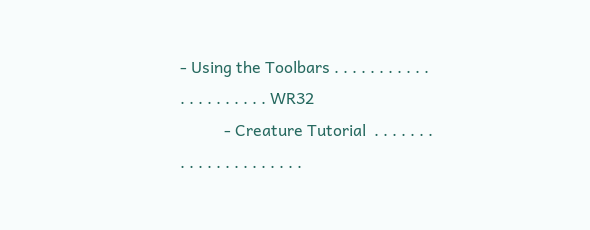- Using the Toolbars . . . . . . . . . . . . . . . . . . . . . WR32
           - Creature Tutorial  . . . . . . . . . . . . . . . . . . . . .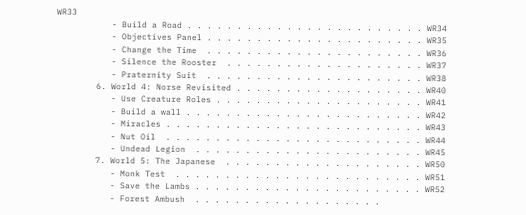WR33
           - Build a Road . . . . . . . . . . . . . . . . . . . . . . . . WR34
           - Objectives Panel . . . . . . . . . . . . . . . . . . . . . . WR35
           - Change the Time  . . . . . . . . . . . . . . . . . . . . . . WR36
           - Silence the Rooster  . . . . . . . . . . . . . . . . . . . . WR37
           - Praternity Suit  . . . . . . . . . . . . . . . . . . . . . . WR38
        6. World 4: Norse Revisited . . . . . . . . . . . . . . . . . . . WR40
           - Use Creature Roles . . . . . . . . . . . . . . . . . . . . . WR41
           - Build a wall . . . . . . . . . . . . . . . . . . . . . . . . WR42
           - Miracles . . . . . . . . . . . . . . . . . . . . . . . . . . WR43
           - Nut Oil  . . . . . . . . . . . . . . . . . . . . . . . . . . WR44
           - Undead Legion  . . . . . . . . . . . . . . . . . . . . . . . WR45
        7. World 5: The Japanese  . . . . . . . . . . . . . . . . . . . . WR50
           - Monk Test  . . . . . . . . . . . . . . . . . . . . . . . . . WR51
           - Save the Lambs . . . . . . . . . . . . . . . . . . . . . . . WR52
           - Forest Ambush  . . . . . . . . . . . . . . . . . . .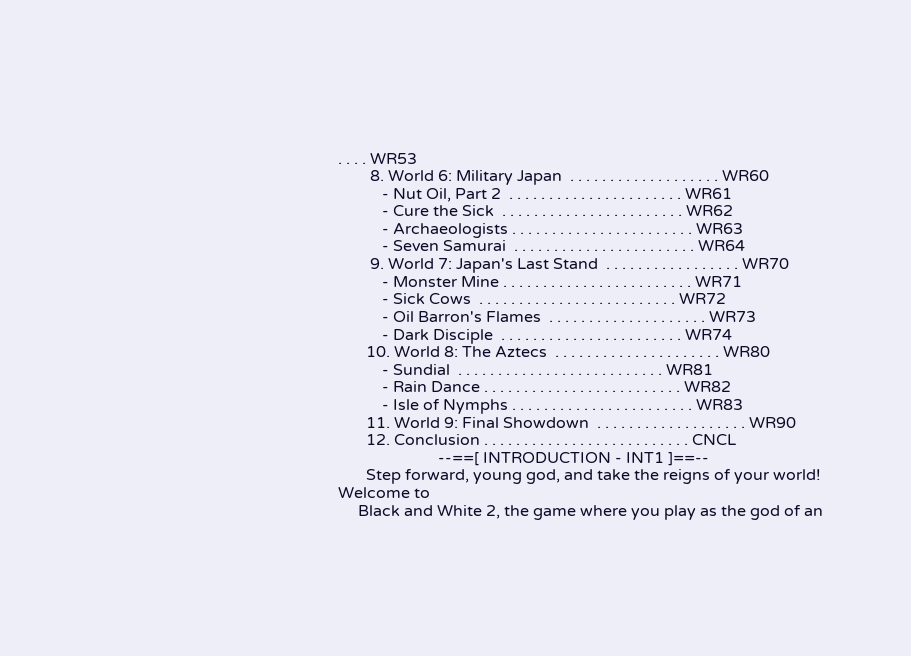. . . . WR53
        8. World 6: Military Japan  . . . . . . . . . . . . . . . . . . . WR60
           - Nut Oil, Part 2  . . . . . . . . . . . . . . . . . . . . . . WR61
           - Cure the Sick  . . . . . . . . . . . . . . . . . . . . . . . WR62
           - Archaeologists . . . . . . . . . . . . . . . . . . . . . . . WR63
           - Seven Samurai  . . . . . . . . . . . . . . . . . . . . . . . WR64
        9. World 7: Japan's Last Stand  . . . . . . . . . . . . . . . . . WR70
           - Monster Mine . . . . . . . . . . . . . . . . . . . . . . . . WR71
           - Sick Cows  . . . . . . . . . . . . . . . . . . . . . . . . . WR72
           - Oil Barron's Flames  . . . . . . . . . . . . . . . . . . . . WR73
           - Dark Disciple  . . . . . . . . . . . . . . . . . . . . . . . WR74
       10. World 8: The Aztecs  . . . . . . . . . . . . . . . . . . . . . WR80
           - Sundial  . . . . . . . . . . . . . . . . . . . . . . . . . . WR81
           - Rain Dance . . . . . . . . . . . . . . . . . . . . . . . . . WR82
           - Isle of Nymphs . . . . . . . . . . . . . . . . . . . . . . . WR83
       11. World 9: Final Showdown  . . . . . . . . . . . . . . . . . . . WR90
       12. Conclusion . . . . . . . . . . . . . . . . . . . . . . . . . . CNCL
                         --==[ INTRODUCTION - INT1 ]==--
       Step forward, young god, and take the reigns of your world!  Welcome to
     Black and White 2, the game where you play as the god of an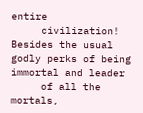entire
     civilization!  Besides the usual godly perks of being immortal and leader
     of all the mortals,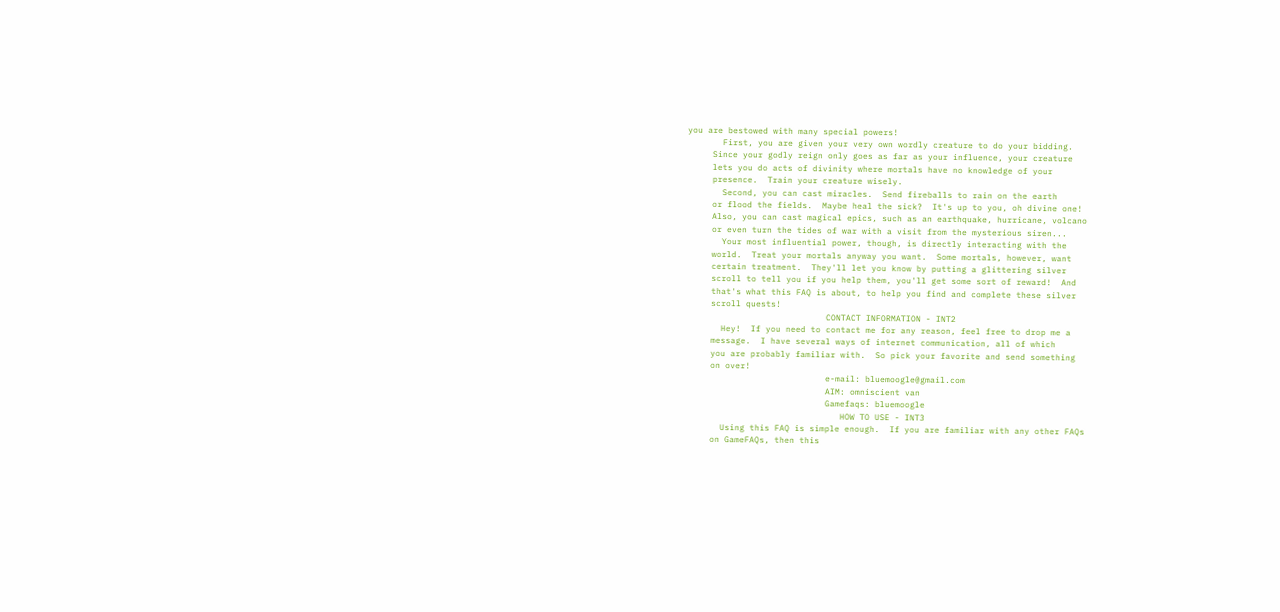you are bestowed with many special powers!
       First, you are given your very own wordly creature to do your bidding.
     Since your godly reign only goes as far as your influence, your creature
     lets you do acts of divinity where mortals have no knowledge of your
     presence.  Train your creature wisely.
       Second, you can cast miracles.  Send fireballs to rain on the earth
     or flood the fields.  Maybe heal the sick?  It's up to you, oh divine one!
     Also, you can cast magical epics, such as an earthquake, hurricane, volcano
     or even turn the tides of war with a visit from the mysterious siren...
       Your most influential power, though, is directly interacting with the
     world.  Treat your mortals anyway you want.  Some mortals, however, want
     certain treatment.  They'll let you know by putting a glittering silver
     scroll to tell you if you help them, you'll get some sort of reward!  And
     that's what this FAQ is about, to help you find and complete these silver
     scroll quests!
                            CONTACT INFORMATION - INT2
       Hey!  If you need to contact me for any reason, feel free to drop me a
     message.  I have several ways of internet communication, all of which
     you are probably familiar with.  So pick your favorite and send something
     on over!
                            e-mail: bluemoogle@gmail.com
                            AIM: omniscient van
                            Gamefaqs: bluemoogle
                               HOW TO USE - INT3
       Using this FAQ is simple enough.  If you are familiar with any other FAQs
     on GameFAQs, then this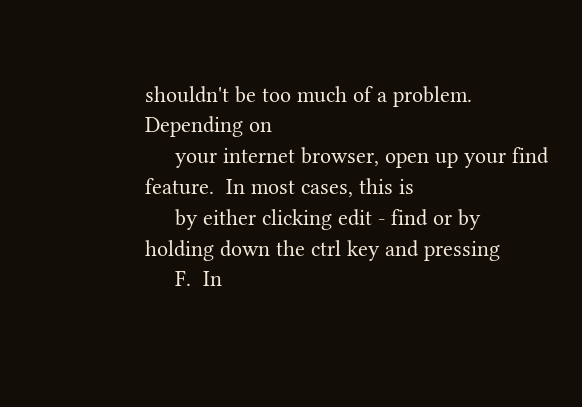shouldn't be too much of a problem.  Depending on
     your internet browser, open up your find feature.  In most cases, this is
     by either clicking edit - find or by holding down the ctrl key and pressing
     F.  In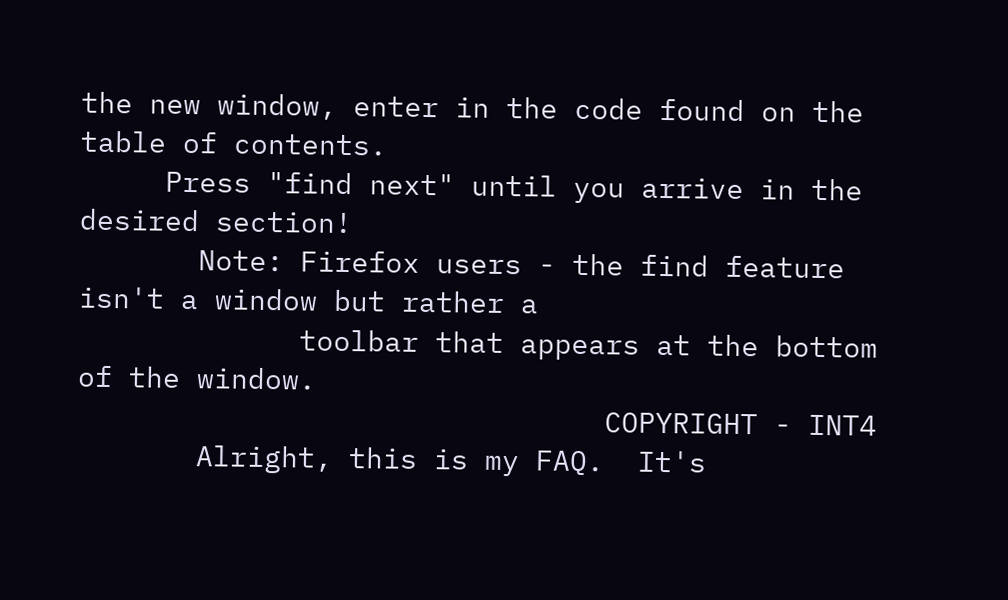the new window, enter in the code found on the table of contents.
     Press "find next" until you arrive in the desired section!
       Note: Firefox users - the find feature isn't a window but rather a
             toolbar that appears at the bottom of the window.
                               COPYRIGHT - INT4
       Alright, this is my FAQ.  It's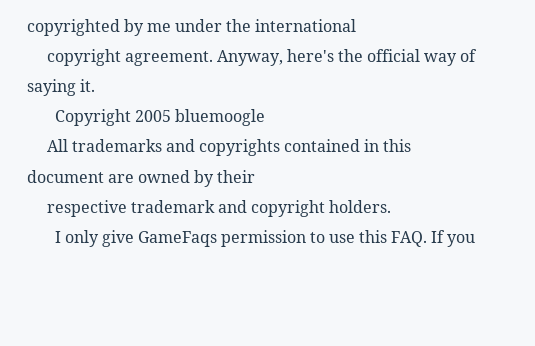copyrighted by me under the international
     copyright agreement. Anyway, here's the official way of saying it.
       Copyright 2005 bluemoogle
     All trademarks and copyrights contained in this document are owned by their
     respective trademark and copyright holders.
       I only give GameFaqs permission to use this FAQ. If you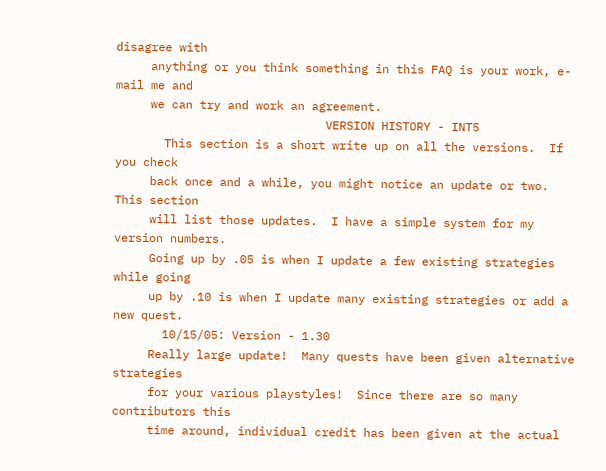disagree with
     anything or you think something in this FAQ is your work, e-mail me and
     we can try and work an agreement.
                              VERSION HISTORY - INT5
       This section is a short write up on all the versions.  If you check
     back once and a while, you might notice an update or two.  This section
     will list those updates.  I have a simple system for my version numbers.
     Going up by .05 is when I update a few existing strategies while going
     up by .10 is when I update many existing strategies or add a new quest.
       10/15/05: Version - 1.30
     Really large update!  Many quests have been given alternative strategies
     for your various playstyles!  Since there are so many contributors this
     time around, individual credit has been given at the actual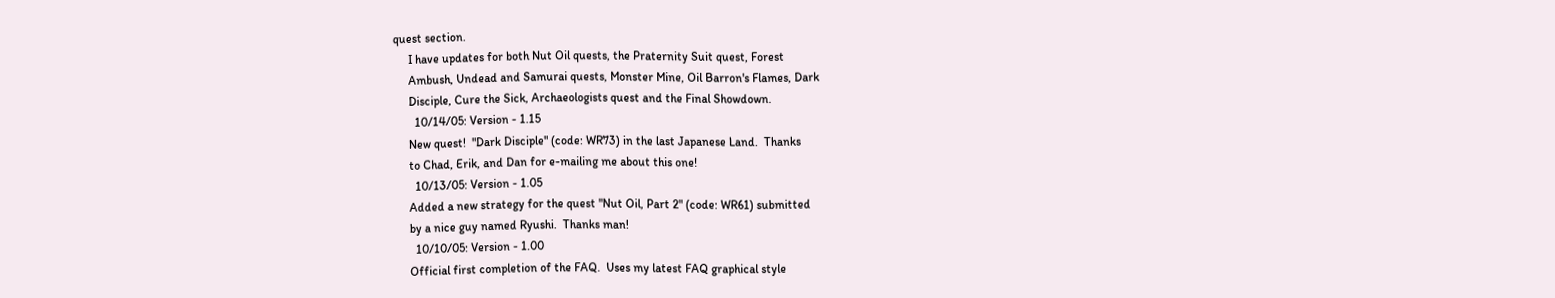quest section.
     I have updates for both Nut Oil quests, the Praternity Suit quest, Forest
     Ambush, Undead and Samurai quests, Monster Mine, Oil Barron's Flames, Dark
     Disciple, Cure the Sick, Archaeologists quest and the Final Showdown.
       10/14/05: Version - 1.15
     New quest!  "Dark Disciple" (code: WR73) in the last Japanese Land.  Thanks
     to Chad, Erik, and Dan for e-mailing me about this one!
       10/13/05: Version - 1.05
     Added a new strategy for the quest "Nut Oil, Part 2" (code: WR61) submitted
     by a nice guy named Ryushi.  Thanks man!
       10/10/05: Version - 1.00
     Official first completion of the FAQ.  Uses my latest FAQ graphical style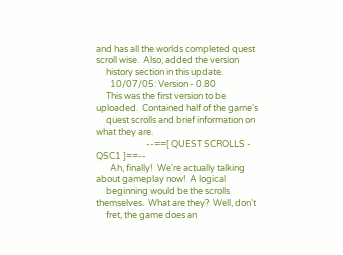and has all the worlds completed quest scroll wise.  Also, added the version
     history section in this update.
       10/07/05: Version - 0.80
     This was the first version to be uploaded.  Contained half of the game's
     quest scrolls and brief information on what they are.
                         --==[ QUEST SCROLLS - QSC1 ]==--
       Ah, finally!  We're actually talking about gameplay now!  A logical
     beginning would be the scrolls themselves.  What are they?  Well, don't
     fret, the game does an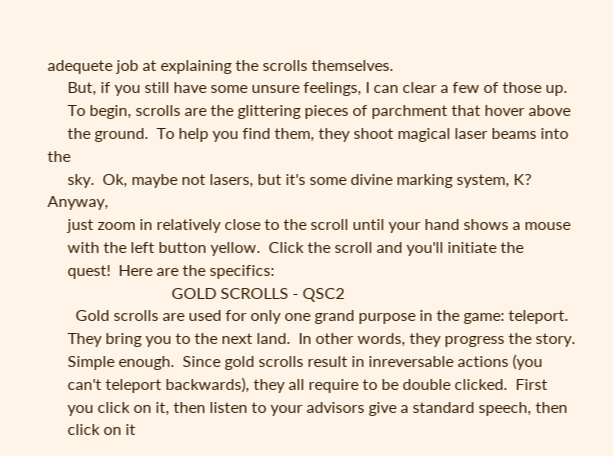adequete job at explaining the scrolls themselves.
     But, if you still have some unsure feelings, I can clear a few of those up.
     To begin, scrolls are the glittering pieces of parchment that hover above
     the ground.  To help you find them, they shoot magical laser beams into the
     sky.  Ok, maybe not lasers, but it's some divine marking system, K?  Anyway,
     just zoom in relatively close to the scroll until your hand shows a mouse
     with the left button yellow.  Click the scroll and you'll initiate the
     quest!  Here are the specifics:
                               GOLD SCROLLS - QSC2
       Gold scrolls are used for only one grand purpose in the game: teleport.
     They bring you to the next land.  In other words, they progress the story.
     Simple enough.  Since gold scrolls result in inreversable actions (you
     can't teleport backwards), they all require to be double clicked.  First
     you click on it, then listen to your advisors give a standard speech, then
     click on it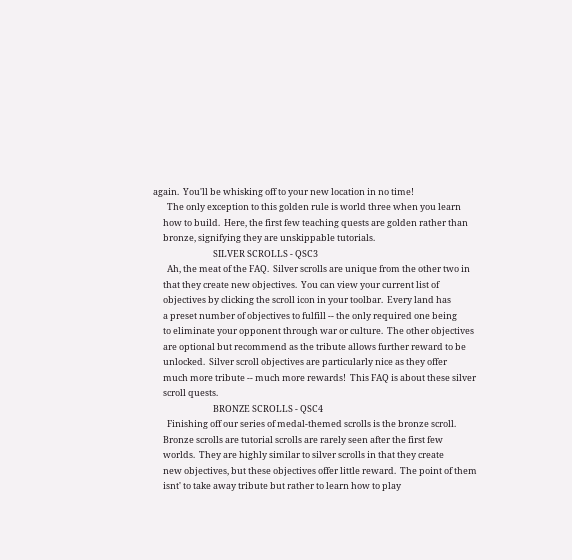again.  You'll be whisking off to your new location in no time!
       The only exception to this golden rule is world three when you learn
     how to build.  Here, the first few teaching quests are golden rather than
     bronze, signifying they are unskippable tutorials.
                              SILVER SCROLLS - QSC3
       Ah, the meat of the FAQ.  Silver scrolls are unique from the other two in
     that they create new objectives.  You can view your current list of
     objectives by clicking the scroll icon in your toolbar.  Every land has
     a preset number of objectives to fulfill -- the only required one being
     to eliminate your opponent through war or culture.  The other objectives
     are optional but recommend as the tribute allows further reward to be
     unlocked.  Silver scroll objectives are particularly nice as they offer
     much more tribute -- much more rewards!  This FAQ is about these silver
     scroll quests.
                              BRONZE SCROLLS - QSC4
       Finishing off our series of medal-themed scrolls is the bronze scroll.
     Bronze scrolls are tutorial scrolls are rarely seen after the first few
     worlds.  They are highly similar to silver scrolls in that they create
     new objectives, but these objectives offer little reward.  The point of them
     isnt' to take away tribute but rather to learn how to play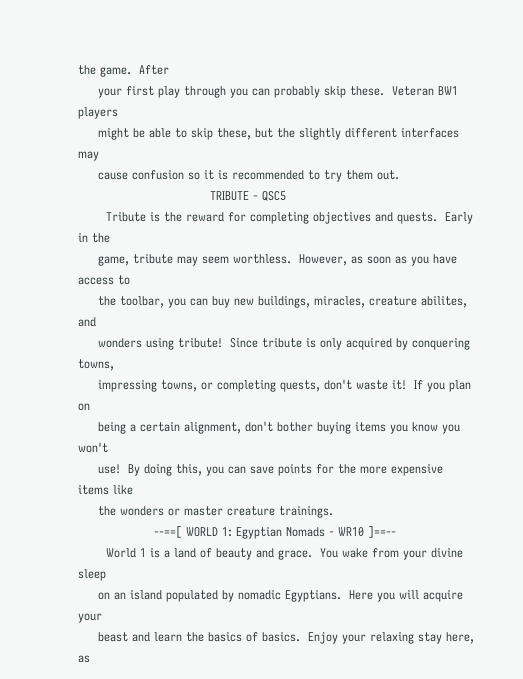the game.  After
     your first play through you can probably skip these.  Veteran BW1 players
     might be able to skip these, but the slightly different interfaces may
     cause confusion so it is recommended to try them out.
                                 TRIBUTE - QSC5
       Tribute is the reward for completing objectives and quests.  Early in the
     game, tribute may seem worthless.  However, as soon as you have access to
     the toolbar, you can buy new buildings, miracles, creature abilites, and
     wonders using tribute!  Since tribute is only acquired by conquering towns,
     impressing towns, or completing quests, don't waste it!  If you plan on
     being a certain alignment, don't bother buying items you know you won't
     use!  By doing this, you can save points for the more expensive items like
     the wonders or master creature trainings.
                   --==[ WORLD 1: Egyptian Nomads - WR10 ]==--
       World 1 is a land of beauty and grace.  You wake from your divine sleep
     on an island populated by nomadic Egyptians.  Here you will acquire your
     beast and learn the basics of basics.  Enjoy your relaxing stay here, as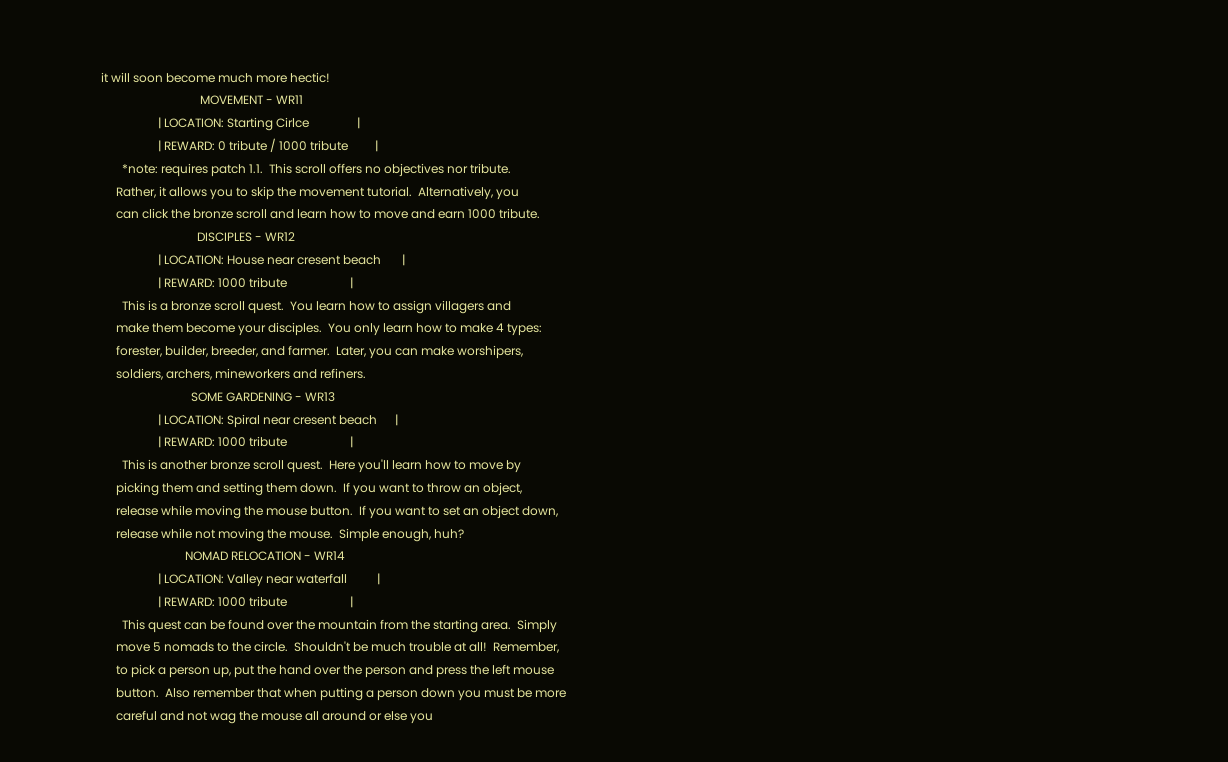it will soon become much more hectic!
                                 MOVEMENT - WR11
                   | LOCATION: Starting Cirlce                |
                   | REWARD: 0 tribute / 1000 tribute         |
       *note: requires patch 1.1.  This scroll offers no objectives nor tribute.
     Rather, it allows you to skip the movement tutorial.  Alternatively, you
     can click the bronze scroll and learn how to move and earn 1000 tribute.
                                DISCIPLES - WR12
                   | LOCATION: House near cresent beach       |
                   | REWARD: 1000 tribute                     |
       This is a bronze scroll quest.  You learn how to assign villagers and
     make them become your disciples.  You only learn how to make 4 types:
     forester, builder, breeder, and farmer.  Later, you can make worshipers,
     soldiers, archers, mineworkers and refiners.
                              SOME GARDENING - WR13
                   | LOCATION: Spiral near cresent beach      |
                   | REWARD: 1000 tribute                     |
       This is another bronze scroll quest.  Here you'll learn how to move by
     picking them and setting them down.  If you want to throw an object,
     release while moving the mouse button.  If you want to set an object down,
     release while not moving the mouse.  Simple enough, huh?
                            NOMAD RELOCATION - WR14
                   | LOCATION: Valley near waterfall          |
                   | REWARD: 1000 tribute                     |
       This quest can be found over the mountain from the starting area.  Simply
     move 5 nomads to the circle.  Shouldn't be much trouble at all!  Remember,
     to pick a person up, put the hand over the person and press the left mouse
     button.  Also remember that when putting a person down you must be more
     careful and not wag the mouse all around or else you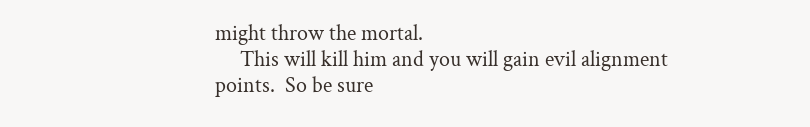might throw the mortal.
     This will kill him and you will gain evil alignment points.  So be sure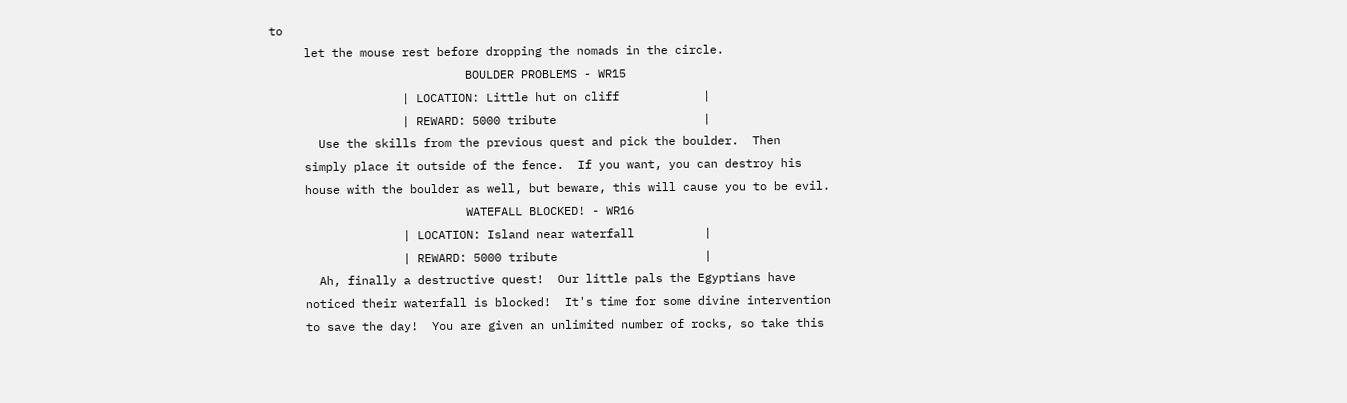to
     let the mouse rest before dropping the nomads in the circle.
                            BOULDER PROBLEMS - WR15
                   | LOCATION: Little hut on cliff            |
                   | REWARD: 5000 tribute                     |
       Use the skills from the previous quest and pick the boulder.  Then
     simply place it outside of the fence.  If you want, you can destroy his
     house with the boulder as well, but beware, this will cause you to be evil.
                            WATEFALL BLOCKED! - WR16
                   | LOCATION: Island near waterfall          |
                   | REWARD: 5000 tribute                     |
       Ah, finally a destructive quest!  Our little pals the Egyptians have
     noticed their waterfall is blocked!  It's time for some divine intervention
     to save the day!  You are given an unlimited number of rocks, so take this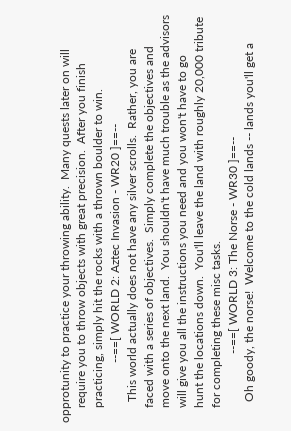opprotunity to practice your throwing ability.  Many quests later on will
     require you to throw objects with great precision.  After you finish
     practicing, simply hit the rocks with a thrown boulder to win.
                    --==[ WORLD 2: Aztec Invasion - WR20 ]==--
       This world actually does not have any silver scrolls.  Rather, you are
     faced with a series of objectives.  Simply complete the objectives and
     move onto the next land.  You shouldn't have much trouble as the advisors
     will give you all the instructions you need and you won't have to go
     hunt the locations down.  You'll leave the land with roughly 20,000 tribute
     for completing these misc tasks.
                       --==[ WORLD 3: The Norse - WR30 ]==--
       Oh goody, the norse!  Welcome to the cold lands -- lands you'll get a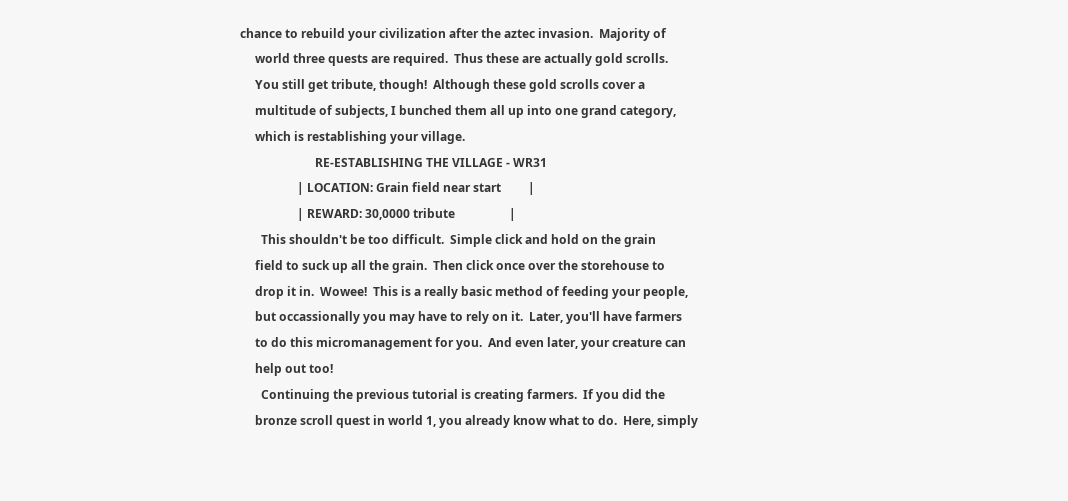chance to rebuild your civilization after the aztec invasion.  Majority of
     world three quests are required.  Thus these are actually gold scrolls.
     You still get tribute, though!  Although these gold scrolls cover a
     multitude of subjects, I bunched them all up into one grand category,
     which is restablishing your village.
                         RE-ESTABLISHING THE VILLAGE - WR31
                   | LOCATION: Grain field near start         |
                   | REWARD: 30,0000 tribute                  |
       This shouldn't be too difficult.  Simple click and hold on the grain
     field to suck up all the grain.  Then click once over the storehouse to
     drop it in.  Wowee!  This is a really basic method of feeding your people,
     but occassionally you may have to rely on it.  Later, you'll have farmers
     to do this micromanagement for you.  And even later, your creature can
     help out too!
       Continuing the previous tutorial is creating farmers.  If you did the
     bronze scroll quest in world 1, you already know what to do.  Here, simply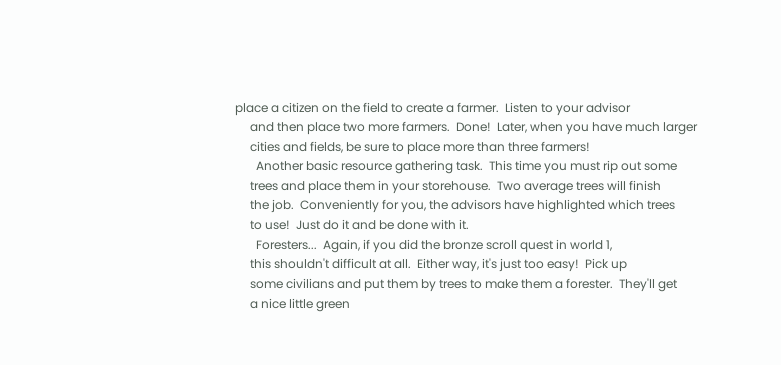place a citizen on the field to create a farmer.  Listen to your advisor
     and then place two more farmers.  Done!  Later, when you have much larger
     cities and fields, be sure to place more than three farmers!
       Another basic resource gathering task.  This time you must rip out some
     trees and place them in your storehouse.  Two average trees will finish
     the job.  Conveniently for you, the advisors have highlighted which trees
     to use!  Just do it and be done with it.
       Foresters...  Again, if you did the bronze scroll quest in world 1,
     this shouldn't difficult at all.  Either way, it's just too easy!  Pick up
     some civilians and put them by trees to make them a forester.  They'll get
     a nice little green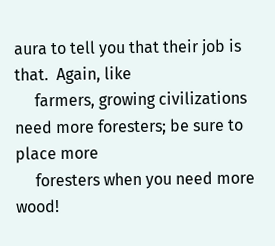aura to tell you that their job is that.  Again, like
     farmers, growing civilizations need more foresters; be sure to place more
     foresters when you need more wood!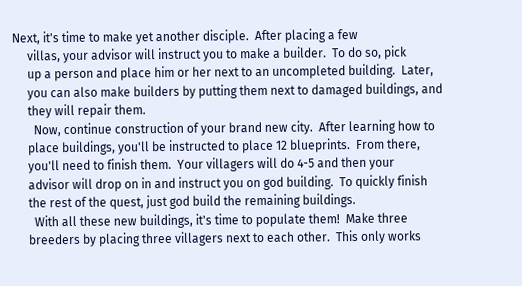Next, it's time to make yet another disciple.  After placing a few
     villas, your advisor will instruct you to make a builder.  To do so, pick
     up a person and place him or her next to an uncompleted building.  Later,
     you can also make builders by putting them next to damaged buildings, and
     they will repair them.
       Now, continue construction of your brand new city.  After learning how to
     place buildings, you'll be instructed to place 12 blueprints.  From there,
     you'll need to finish them.  Your villagers will do 4-5 and then your
     advisor will drop on in and instruct you on god building.  To quickly finish
     the rest of the quest, just god build the remaining buildings.
       With all these new buildings, it's time to populate them!  Make three
     breeders by placing three villagers next to each other.  This only works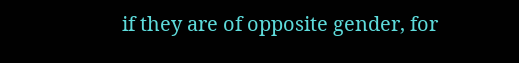if they are of opposite gender, for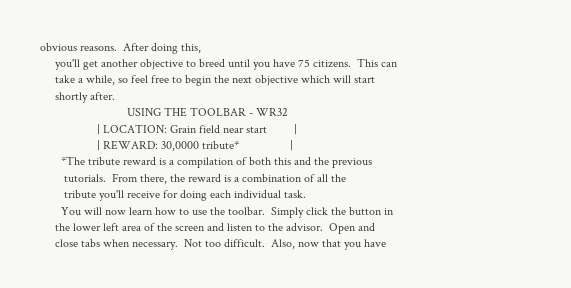obvious reasons.  After doing this,
     you'll get another objective to breed until you have 75 citizens.  This can
     take a while, so feel free to begin the next objective which will start
     shortly after.
                             USING THE TOOLBAR - WR32
                   | LOCATION: Grain field near start         |
                   | REWARD: 30,0000 tribute*                 |
       *The tribute reward is a compilation of both this and the previous
        tutorials.  From there, the reward is a combination of all the
        tribute you'll receive for doing each individual task.
       You will now learn how to use the toolbar.  Simply click the button in
     the lower left area of the screen and listen to the advisor.  Open and
     close tabs when necessary.  Not too difficult.  Also, now that you have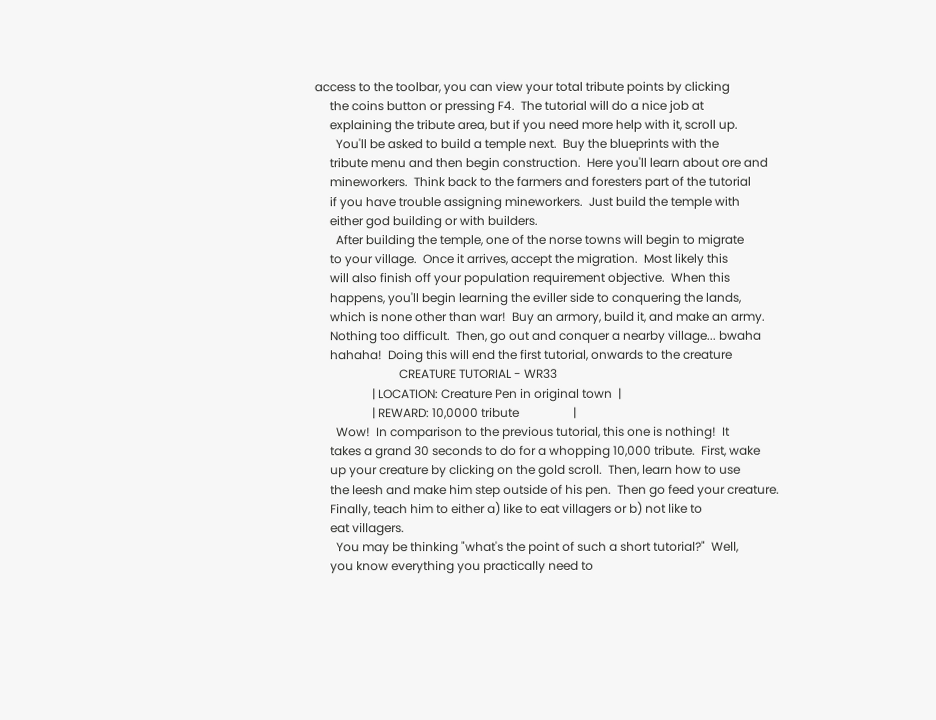access to the toolbar, you can view your total tribute points by clicking
     the coins button or pressing F4.  The tutorial will do a nice job at
     explaining the tribute area, but if you need more help with it, scroll up.
       You'll be asked to build a temple next.  Buy the blueprints with the
     tribute menu and then begin construction.  Here you'll learn about ore and
     mineworkers.  Think back to the farmers and foresters part of the tutorial
     if you have trouble assigning mineworkers.  Just build the temple with
     either god building or with builders.
       After building the temple, one of the norse towns will begin to migrate
     to your village.  Once it arrives, accept the migration.  Most likely this
     will also finish off your population requirement objective.  When this
     happens, you'll begin learning the eviller side to conquering the lands,
     which is none other than war!  Buy an armory, build it, and make an army.
     Nothing too difficult.  Then, go out and conquer a nearby village... bwaha
     hahaha!  Doing this will end the first tutorial, onwards to the creature
                            CREATURE TUTORIAL - WR33
                   | LOCATION: Creature Pen in original town  |
                   | REWARD: 10,0000 tribute                  |
       Wow!  In comparison to the previous tutorial, this one is nothing!  It
     takes a grand 30 seconds to do for a whopping 10,000 tribute.  First, wake
     up your creature by clicking on the gold scroll.  Then, learn how to use
     the leesh and make him step outside of his pen.  Then go feed your creature.
     Finally, teach him to either a) like to eat villagers or b) not like to
     eat villagers.
       You may be thinking "what's the point of such a short tutorial?"  Well,
     you know everything you practically need to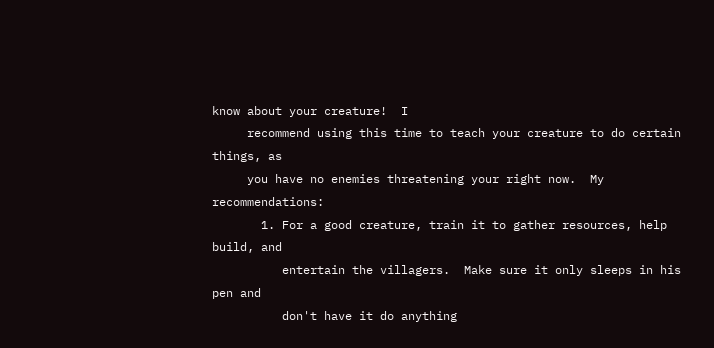know about your creature!  I
     recommend using this time to teach your creature to do certain things, as
     you have no enemies threatening your right now.  My recommendations:
       1. For a good creature, train it to gather resources, help build, and
          entertain the villagers.  Make sure it only sleeps in his pen and
          don't have it do anything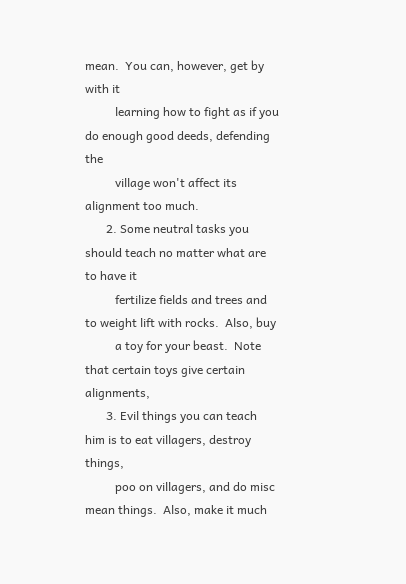mean.  You can, however, get by with it
          learning how to fight as if you do enough good deeds, defending the
          village won't affect its alignment too much.
       2. Some neutral tasks you should teach no matter what are to have it
          fertilize fields and trees and to weight lift with rocks.  Also, buy
          a toy for your beast.  Note that certain toys give certain alignments,
       3. Evil things you can teach him is to eat villagers, destroy things,
          poo on villagers, and do misc mean things.  Also, make it much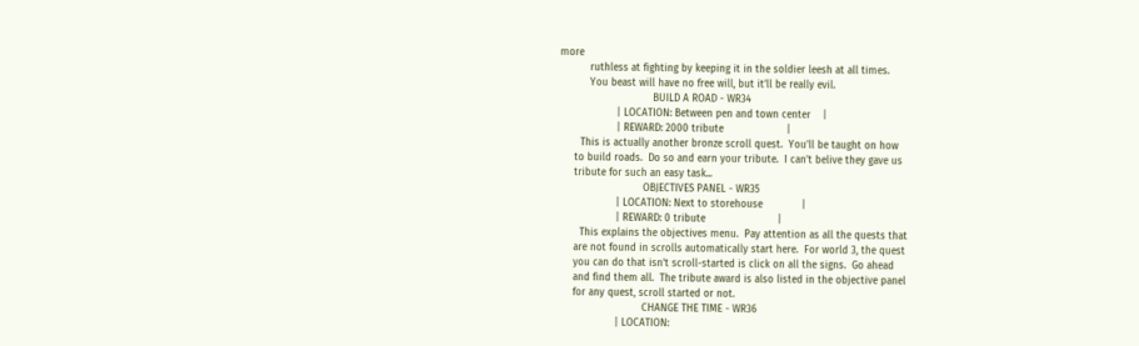more
          ruthless at fighting by keeping it in the soldier leesh at all times.
          You beast will have no free will, but it'll be really evil.
                               BUILD A ROAD - WR34
                   | LOCATION: Between pen and town center    |
                   | REWARD: 2000 tribute                     |
       This is actually another bronze scroll quest.  You'll be taught on how
     to build roads.  Do so and earn your tribute.  I can't belive they gave us
     tribute for such an easy task...
                            OBJECTIVES PANEL - WR35
                   | LOCATION: Next to storehouse             |
                   | REWARD: 0 tribute                        |
       This explains the objectives menu.  Pay attention as all the quests that
     are not found in scrolls automatically start here.  For world 3, the quest
     you can do that isn't scroll-started is click on all the signs.  Go ahead
     and find them all.  The tribute award is also listed in the objective panel
     for any quest, scroll started or not.
                            CHANGE THE TIME - WR36
                   | LOCATION: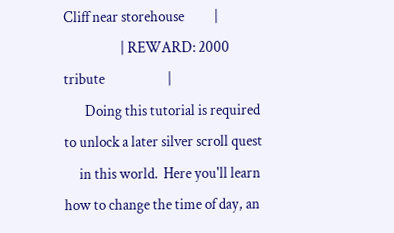Cliff near storehouse          |
                   | REWARD: 2000 tribute                     |
       Doing this tutorial is required to unlock a later silver scroll quest
     in this world.  Here you'll learn how to change the time of day, an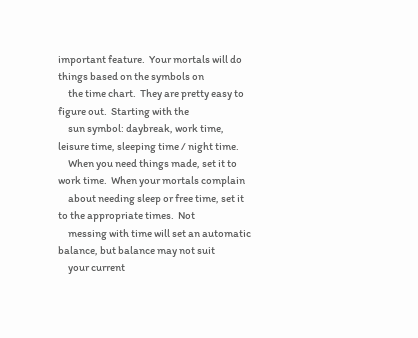important feature.  Your mortals will do things based on the symbols on
     the time chart.  They are pretty easy to figure out.  Starting with the
     sun symbol: daybreak, work time, leisure time, sleeping time / night time.
     When you need things made, set it to work time.  When your mortals complain
     about needing sleep or free time, set it to the appropriate times.  Not
     messing with time will set an automatic balance, but balance may not suit
     your current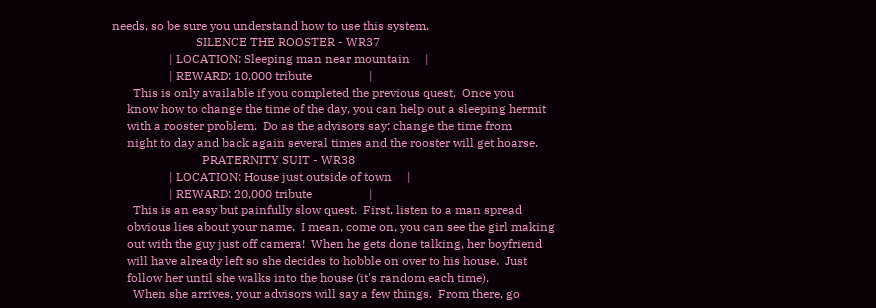needs, so be sure you understand how to use this system.
                            SILENCE THE ROOSTER - WR37
                   | LOCATION: Sleeping man near mountain     |
                   | REWARD: 10,000 tribute                   |
       This is only available if you completed the previous quest.  Once you
     know how to change the time of the day, you can help out a sleeping hermit
     with a rooster problem.  Do as the advisors say: change the time from
     night to day and back again several times and the rooster will get hoarse.
                              PRATERNITY SUIT - WR38
                   | LOCATION: House just outside of town     |
                   | REWARD: 20,000 tribute                   |
       This is an easy but painfully slow quest.  First, listen to a man spread
     obvious lies about your name.  I mean, come on, you can see the girl making
     out with the guy just off camera!  When he gets done talking, her boyfriend
     will have already left so she decides to hobble on over to his house.  Just
     follow her until she walks into the house (it's random each time).
       When she arrives, your advisors will say a few things.  From there, go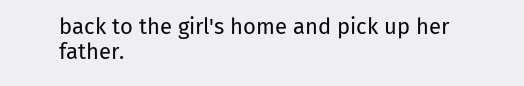back to the girl's home and pick up her father.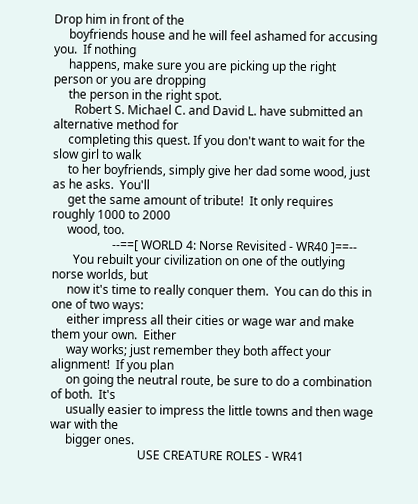Drop him in front of the
     boyfriends house and he will feel ashamed for accusing you.  If nothing
     happens, make sure you are picking up the right person or you are dropping
     the person in the right spot.
       Robert S. Michael C. and David L. have submitted an alternative method for
     completing this quest. If you don't want to wait for the slow girl to walk
     to her boyfriends, simply give her dad some wood, just as he asks.  You'll
     get the same amount of tribute!  It only requires roughly 1000 to 2000
     wood, too.
                    --==[ WORLD 4: Norse Revisited - WR40 ]==--
       You rebuilt your civilization on one of the outlying norse worlds, but
     now it's time to really conquer them.  You can do this in one of two ways:
     either impress all their cities or wage war and make them your own.  Either
     way works; just remember they both affect your alignment!  If you plan
     on going the neutral route, be sure to do a combination of both.  It's
     usually easier to impress the little towns and then wage war with the
     bigger ones.
                             USE CREATURE ROLES - WR41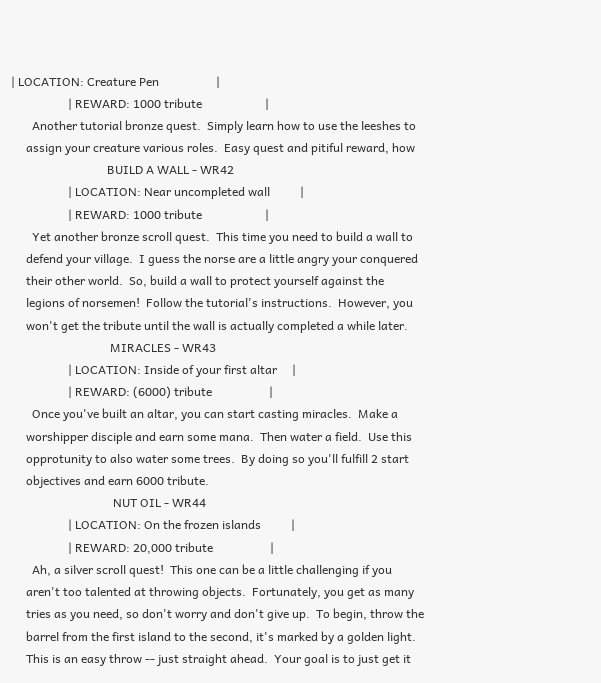| LOCATION: Creature Pen                   |
                   | REWARD: 1000 tribute                     |
       Another tutorial bronze quest.  Simply learn how to use the leeshes to
     assign your creature various roles.  Easy quest and pitiful reward, how
                                BUILD A WALL - WR42
                   | LOCATION: Near uncompleted wall          |
                   | REWARD: 1000 tribute                     |
       Yet another bronze scroll quest.  This time you need to build a wall to
     defend your village.  I guess the norse are a little angry your conquered
     their other world.  So, build a wall to protect yourself against the
     legions of norsemen!  Follow the tutorial's instructions.  However, you
     won't get the tribute until the wall is actually completed a while later.
                                 MIRACLES - WR43
                   | LOCATION: Inside of your first altar     |
                   | REWARD: (6000) tribute                   |
       Once you've built an altar, you can start casting miracles.  Make a
     worshipper disciple and earn some mana.  Then water a field.  Use this
     opprotunity to also water some trees.  By doing so you'll fulfill 2 start
     objectives and earn 6000 tribute.
                                  NUT OIL - WR44
                   | LOCATION: On the frozen islands          |
                   | REWARD: 20,000 tribute                   |
       Ah, a silver scroll quest!  This one can be a little challenging if you
     aren't too talented at throwing objects.  Fortunately, you get as many
     tries as you need, so don't worry and don't give up.  To begin, throw the
     barrel from the first island to the second, it's marked by a golden light.
     This is an easy throw -- just straight ahead.  Your goal is to just get it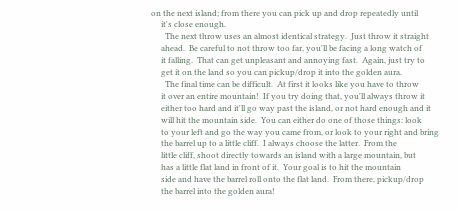on the next island; from there you can pick up and drop repeatedly until
     it's close enough.
       The next throw uses an almost identical strategy.  Just throw it straight
     ahead.  Be careful to not throw too far, you'll be facing a long watch of
     it falling.  That can get unpleasant and annoying fast.  Again, just try to
     get it on the land so you can pickup/drop it into the golden aura.
       The final time can be difficult.  At first it looks like you have to throw
     it over an entire mountain!  If you try doing that, you'll always throw it
     either too hard and it'll go way past the island, or not hard enough and it
     will hit the mountain side.  You can either do one of those things: look
     to your left and go the way you came from, or look to your right and bring
     the barrel up to a little cliff.  I always choose the latter.  From the
     little cliff, shoot directly towards an island with a large mountain, but
     has a little flat land in front of it.  Your goal is to hit the mountain
     side and have the barrel roll onto the flat land.  From there, pickup/drop
     the barrel into the golden aura!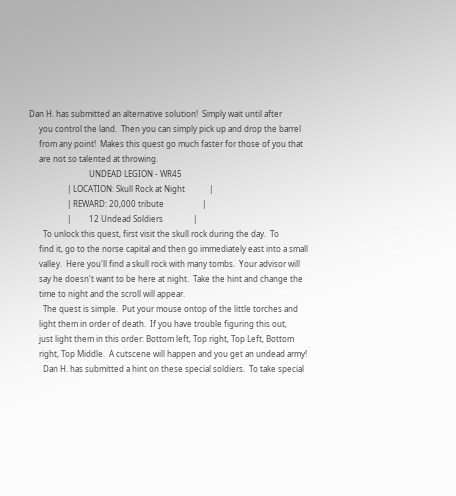Dan H. has submitted an alternative solution!  Simply wait until after
     you control the land.  Then you can simply pick up and drop the barrel
     from any point!  Makes this quest go much faster for those of you that
     are not so talented at throwing.
                              UNDEAD LEGION - WR45
                   | LOCATION: Skull Rock at Night            |
                   | REWARD: 20,000 tribute                   |
                   |         12 Undead Soldiers               |
       To unlock this quest, first visit the skull rock during the day.  To
     find it, go to the norse capital and then go immediately east into a small
     valley.  Here you'll find a skull rock with many tombs.  Your advisor will
     say he doesn't want to be here at night.  Take the hint and change the
     time to night and the scroll will appear.
       The quest is simple.  Put your mouse ontop of the little torches and
     light them in order of death.  If you have trouble figuring this out,
     just light them in this order: Bottom left, Top right, Top Left, Bottom
     right, Top Middle.  A cutscene will happen and you get an undead army!
       Dan H. has submitted a hint on these special soldiers.  To take special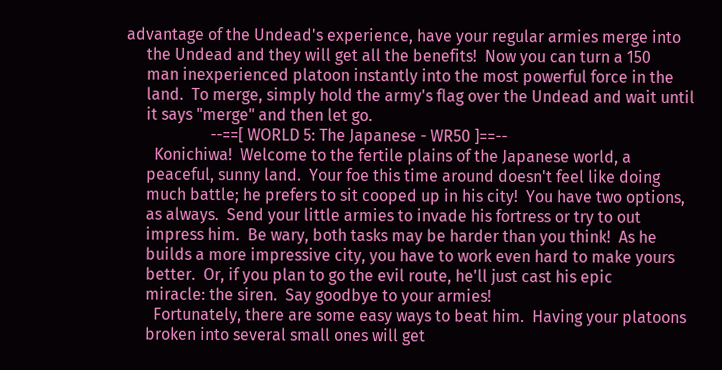advantage of the Undead's experience, have your regular armies merge into
     the Undead and they will get all the benefits!  Now you can turn a 150
     man inexperienced platoon instantly into the most powerful force in the
     land.  To merge, simply hold the army's flag over the Undead and wait until
     it says "merge" and then let go.
                     --==[ WORLD 5: The Japanese - WR50 ]==--
       Konichiwa!  Welcome to the fertile plains of the Japanese world, a
     peaceful, sunny land.  Your foe this time around doesn't feel like doing
     much battle; he prefers to sit cooped up in his city!  You have two options,
     as always.  Send your little armies to invade his fortress or try to out
     impress him.  Be wary, both tasks may be harder than you think!  As he
     builds a more impressive city, you have to work even hard to make yours
     better.  Or, if you plan to go the evil route, he'll just cast his epic
     miracle: the siren.  Say goodbye to your armies!
       Fortunately, there are some easy ways to beat him.  Having your platoons
     broken into several small ones will get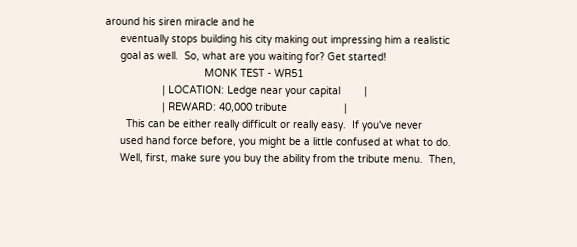around his siren miracle and he
     eventually stops building his city making out impressing him a realistic
     goal as well.  So, what are you waiting for? Get started!
                                 MONK TEST - WR51
                   | LOCATION: Ledge near your capital        |
                   | REWARD: 40,000 tribute                   |
       This can be either really difficult or really easy.  If you've never
     used hand force before, you might be a little confused at what to do.
     Well, first, make sure you buy the ability from the tribute menu.  Then,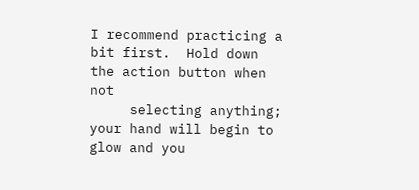I recommend practicing a bit first.  Hold down the action button when not
     selecting anything; your hand will begin to glow and you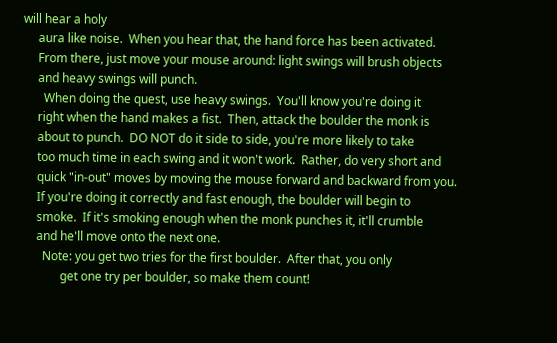will hear a holy
     aura like noise.  When you hear that, the hand force has been activated.
     From there, just move your mouse around: light swings will brush objects
     and heavy swings will punch.
       When doing the quest, use heavy swings.  You'll know you're doing it
     right when the hand makes a fist.  Then, attack the boulder the monk is
     about to punch.  DO NOT do it side to side, you're more likely to take
     too much time in each swing and it won't work.  Rather, do very short and
     quick "in-out" moves by moving the mouse forward and backward from you.
     If you're doing it correctly and fast enough, the boulder will begin to
     smoke.  If it's smoking enough when the monk punches it, it'll crumble
     and he'll move onto the next one.
       Note: you get two tries for the first boulder.  After that, you only
             get one try per boulder, so make them count!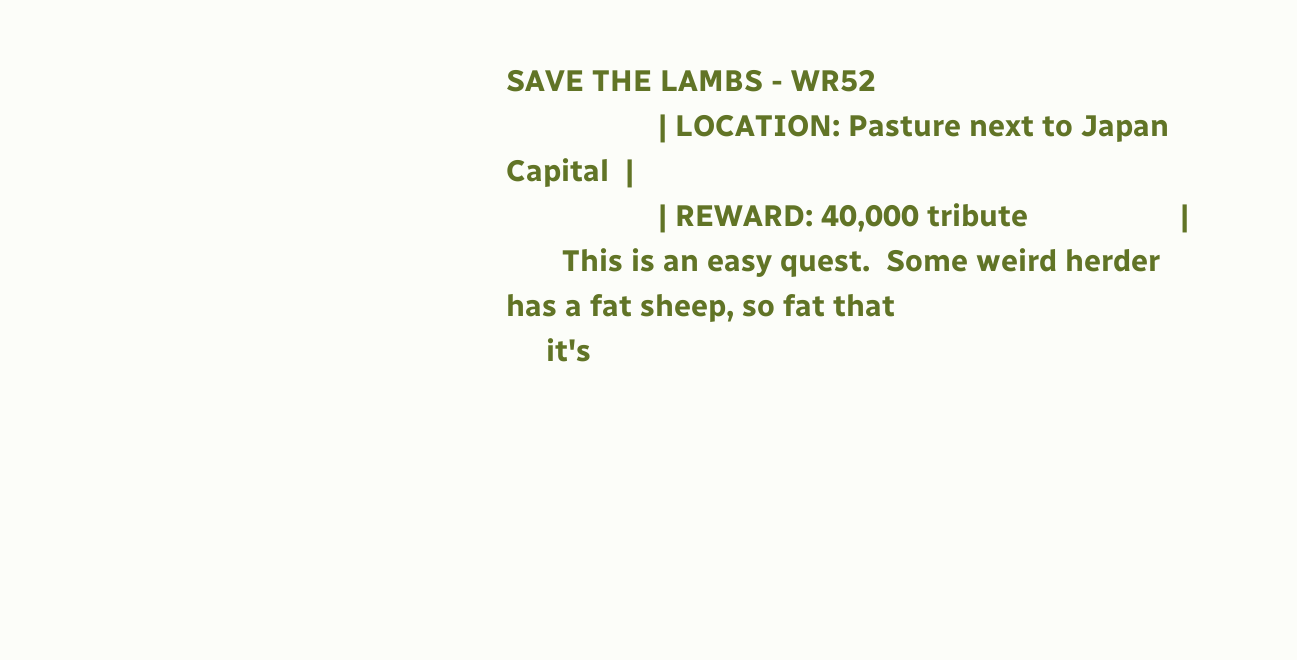SAVE THE LAMBS - WR52
                   | LOCATION: Pasture next to Japan Capital  |
                   | REWARD: 40,000 tribute                   |
       This is an easy quest.  Some weird herder has a fat sheep, so fat that
     it's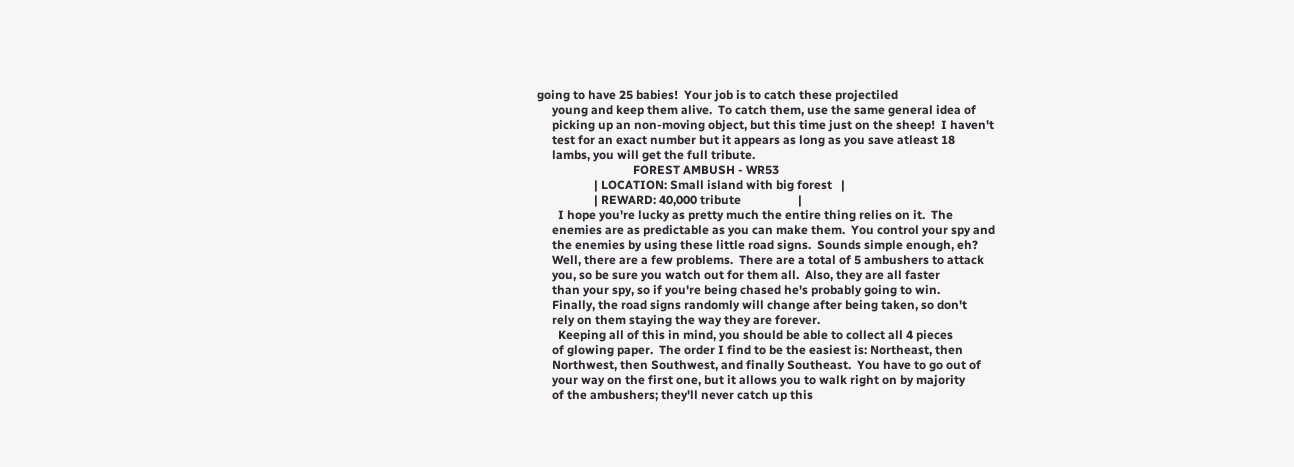going to have 25 babies!  Your job is to catch these projectiled
     young and keep them alive.  To catch them, use the same general idea of
     picking up an non-moving object, but this time just on the sheep!  I haven't
     test for an exact number but it appears as long as you save atleast 18
     lambs, you will get the full tribute.
                                FOREST AMBUSH - WR53
                   | LOCATION: Small island with big forest   |
                   | REWARD: 40,000 tribute                   |
       I hope you're lucky as pretty much the entire thing relies on it.  The
     enemies are as predictable as you can make them.  You control your spy and
     the enemies by using these little road signs.  Sounds simple enough, eh?
     Well, there are a few problems.  There are a total of 5 ambushers to attack
     you, so be sure you watch out for them all.  Also, they are all faster
     than your spy, so if you're being chased he's probably going to win.
     Finally, the road signs randomly will change after being taken, so don't
     rely on them staying the way they are forever.
       Keeping all of this in mind, you should be able to collect all 4 pieces
     of glowing paper.  The order I find to be the easiest is: Northeast, then
     Northwest, then Southwest, and finally Southeast.  You have to go out of
     your way on the first one, but it allows you to walk right on by majority
     of the ambushers; they'll never catch up this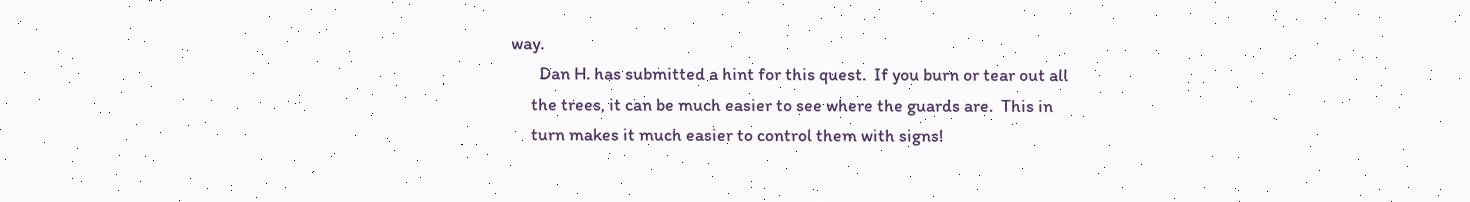way.
       Dan H. has submitted a hint for this quest.  If you burn or tear out all
     the trees, it can be much easier to see where the guards are.  This in
     turn makes it much easier to control them with signs!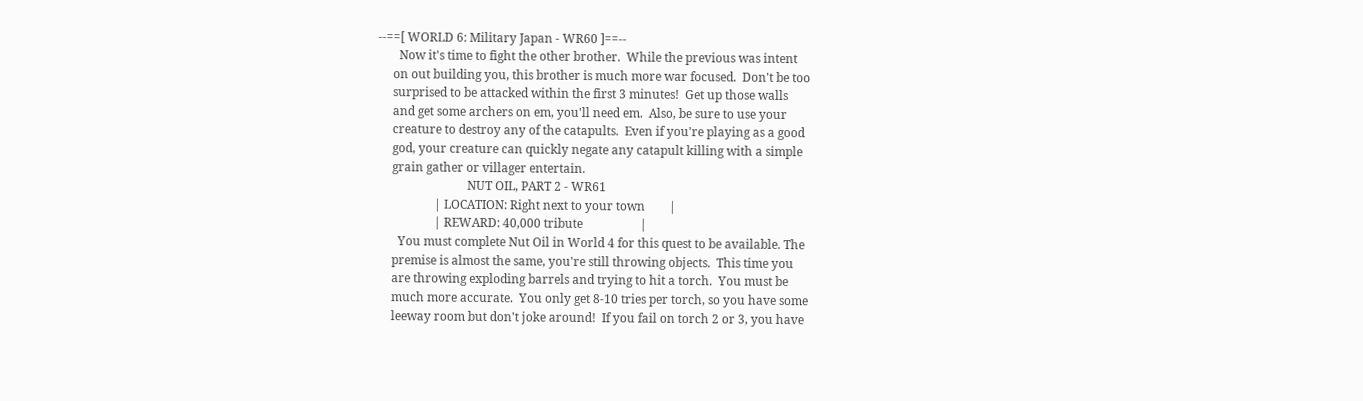--==[ WORLD 6: Military Japan - WR60 ]==--
       Now it's time to fight the other brother.  While the previous was intent
     on out building you, this brother is much more war focused.  Don't be too
     surprised to be attacked within the first 3 minutes!  Get up those walls
     and get some archers on em, you'll need em.  Also, be sure to use your
     creature to destroy any of the catapults.  Even if you're playing as a good
     god, your creature can quickly negate any catapult killing with a simple
     grain gather or villager entertain.
                              NUT OIL, PART 2 - WR61
                   | LOCATION: Right next to your town        |
                   | REWARD: 40,000 tribute                   |
       You must complete Nut Oil in World 4 for this quest to be available. The
     premise is almost the same, you're still throwing objects.  This time you
     are throwing exploding barrels and trying to hit a torch.  You must be
     much more accurate.  You only get 8-10 tries per torch, so you have some
     leeway room but don't joke around!  If you fail on torch 2 or 3, you have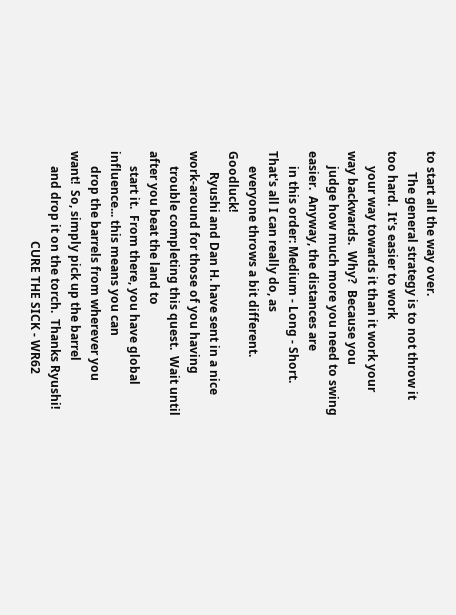to start all the way over.
       The general strategy is to not throw it too hard.  It's easier to work
     your way towards it than it work your way backwards.  Why?  Because you
     judge how much more you need to swing easier.  Anyway, the distances are
     in this order: Medium - Long - Short.  That's all I can really do, as
     everyone throws a bit different.  Goodluck!
       Ryushi and Dan H. have sent in a nice work-around for those of you having
     trouble completing this quest.  Wait until after you beat the land to
     start it.  From there, you have global influence... this means you can
     drop the barrels from wherever you want!  So, simply pick up the barrel
     and drop it on the torch.  Thanks Ryushi!
                              CURE THE SICK - WR62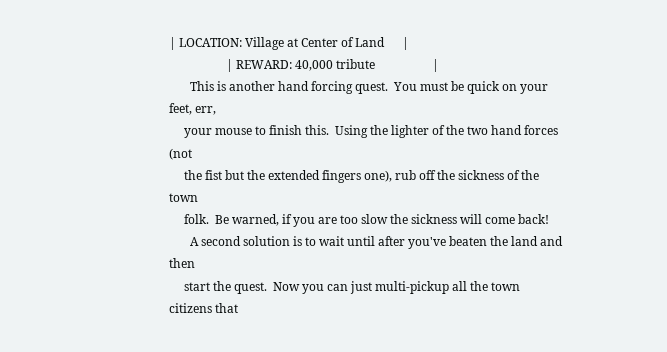| LOCATION: Village at Center of Land      |
                   | REWARD: 40,000 tribute                   |
       This is another hand forcing quest.  You must be quick on your feet, err,
     your mouse to finish this.  Using the lighter of the two hand forces (not
     the fist but the extended fingers one), rub off the sickness of the town
     folk.  Be warned, if you are too slow the sickness will come back!
       A second solution is to wait until after you've beaten the land and then
     start the quest.  Now you can just multi-pickup all the town citizens that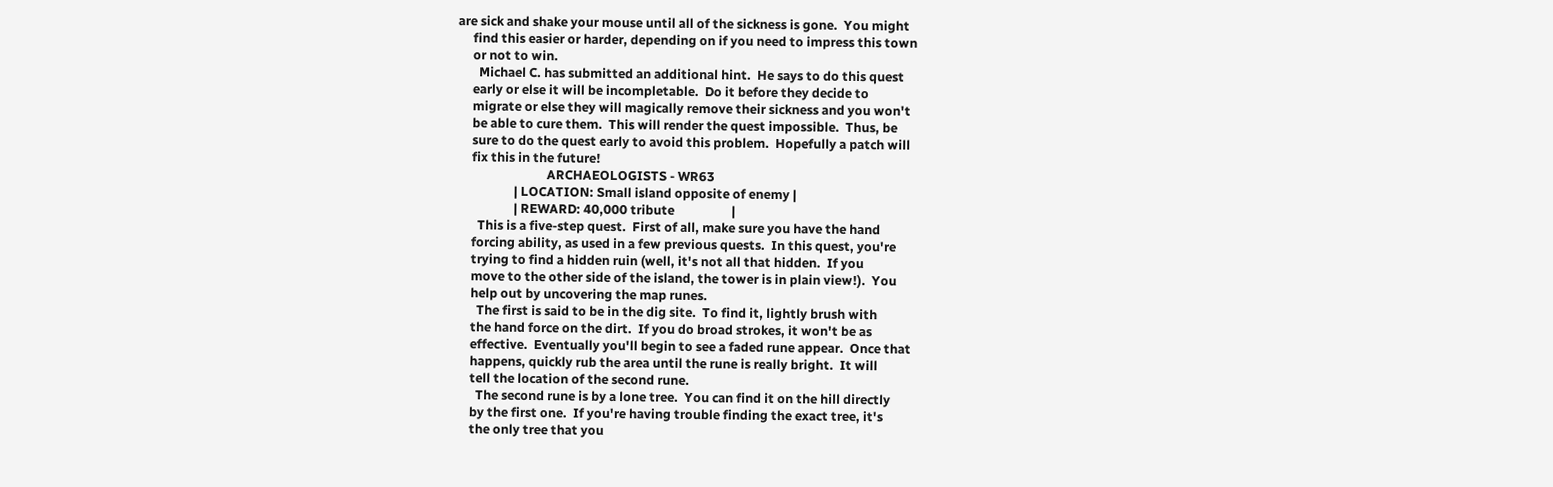are sick and shake your mouse until all of the sickness is gone.  You might
     find this easier or harder, depending on if you need to impress this town
     or not to win.
       Michael C. has submitted an additional hint.  He says to do this quest
     early or else it will be incompletable.  Do it before they decide to
     migrate or else they will magically remove their sickness and you won't
     be able to cure them.  This will render the quest impossible.  Thus, be
     sure to do the quest early to avoid this problem.  Hopefully a patch will
     fix this in the future!
                              ARCHAEOLOGISTS - WR63
                   | LOCATION: Small island opposite of enemy |
                   | REWARD: 40,000 tribute                   |
       This is a five-step quest.  First of all, make sure you have the hand
     forcing ability, as used in a few previous quests.  In this quest, you're
     trying to find a hidden ruin (well, it's not all that hidden.  If you
     move to the other side of the island, the tower is in plain view!).  You
     help out by uncovering the map runes.
       The first is said to be in the dig site.  To find it, lightly brush with
     the hand force on the dirt.  If you do broad strokes, it won't be as
     effective.  Eventually you'll begin to see a faded rune appear.  Once that
     happens, quickly rub the area until the rune is really bright.  It will
     tell the location of the second rune.
       The second rune is by a lone tree.  You can find it on the hill directly
     by the first one.  If you're having trouble finding the exact tree, it's
     the only tree that you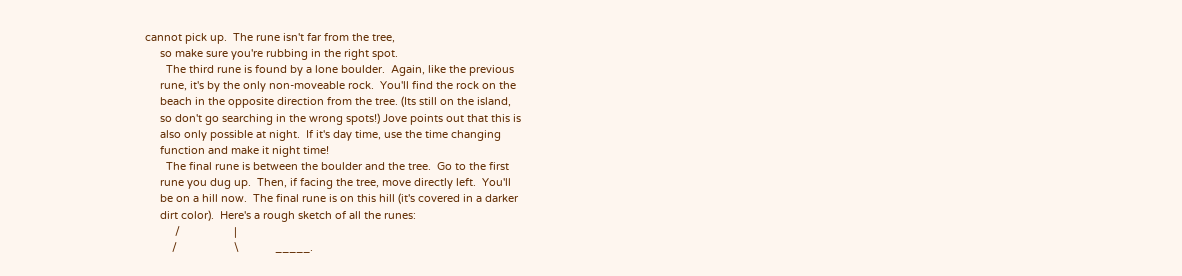cannot pick up.  The rune isn't far from the tree,
     so make sure you're rubbing in the right spot.
       The third rune is found by a lone boulder.  Again, like the previous
     rune, it's by the only non-moveable rock.  You'll find the rock on the
     beach in the opposite direction from the tree. (Its still on the island,
     so don't go searching in the wrong spots!) Jove points out that this is
     also only possible at night.  If it's day time, use the time changing
     function and make it night time!
       The final rune is between the boulder and the tree.  Go to the first
     rune you dug up.  Then, if facing the tree, move directly left.  You'll
     be on a hill now.  The final rune is on this hill (it's covered in a darker
     dirt color).  Here's a rough sketch of all the runes:
          /                  |
         /                   \            _____.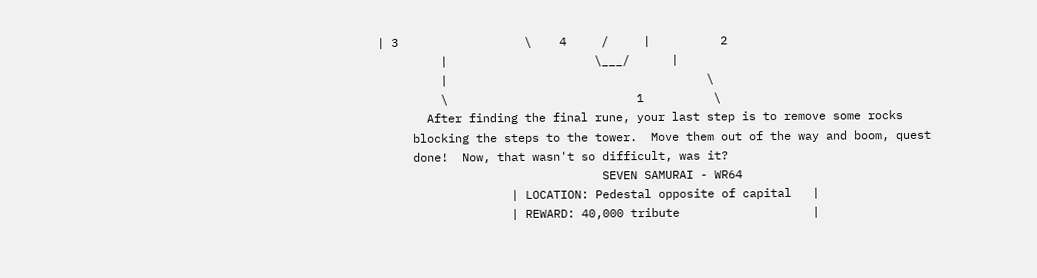| 3                  \    4     /     |          2
         |                     \___/      |
         |                                     \
         \                           1          \
       After finding the final rune, your last step is to remove some rocks
     blocking the steps to the tower.  Move them out of the way and boom, quest
     done!  Now, that wasn't so difficult, was it?
                                SEVEN SAMURAI - WR64
                   | LOCATION: Pedestal opposite of capital   |
                   | REWARD: 40,000 tribute                   |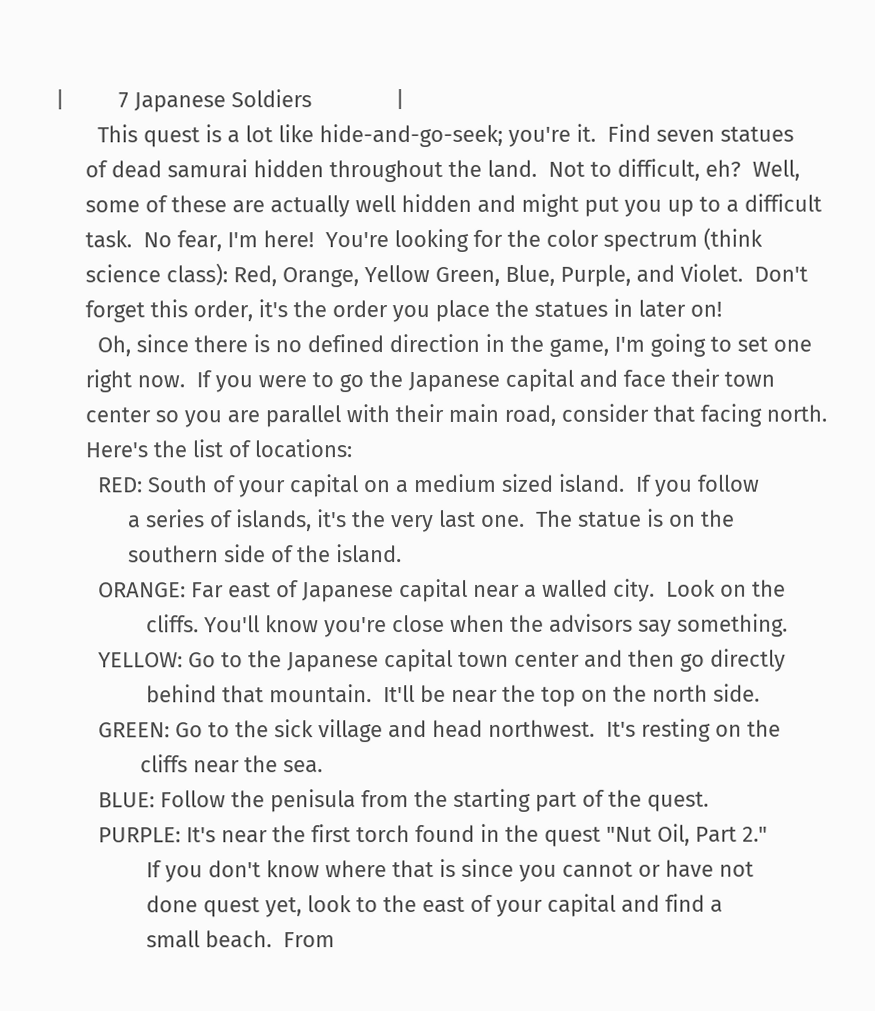|         7 Japanese Soldiers              |
       This quest is a lot like hide-and-go-seek; you're it.  Find seven statues
     of dead samurai hidden throughout the land.  Not to difficult, eh?  Well,
     some of these are actually well hidden and might put you up to a difficult
     task.  No fear, I'm here!  You're looking for the color spectrum (think
     science class): Red, Orange, Yellow Green, Blue, Purple, and Violet.  Don't
     forget this order, it's the order you place the statues in later on!
       Oh, since there is no defined direction in the game, I'm going to set one
     right now.  If you were to go the Japanese capital and face their town
     center so you are parallel with their main road, consider that facing north.
     Here's the list of locations:
       RED: South of your capital on a medium sized island.  If you follow
            a series of islands, it's the very last one.  The statue is on the
            southern side of the island.
       ORANGE: Far east of Japanese capital near a walled city.  Look on the
               cliffs. You'll know you're close when the advisors say something.
       YELLOW: Go to the Japanese capital town center and then go directly
               behind that mountain.  It'll be near the top on the north side.
       GREEN: Go to the sick village and head northwest.  It's resting on the
              cliffs near the sea.
       BLUE: Follow the penisula from the starting part of the quest.
       PURPLE: It's near the first torch found in the quest "Nut Oil, Part 2."
               If you don't know where that is since you cannot or have not
               done quest yet, look to the east of your capital and find a
               small beach.  From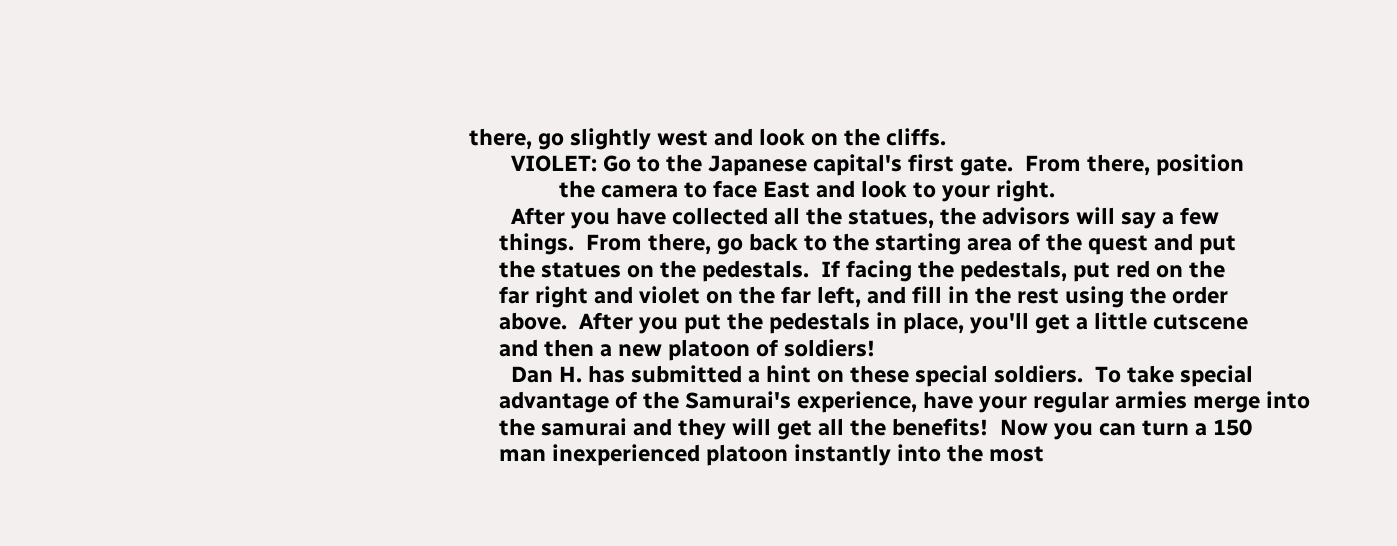there, go slightly west and look on the cliffs.
       VIOLET: Go to the Japanese capital's first gate.  From there, position
               the camera to face East and look to your right.
       After you have collected all the statues, the advisors will say a few
     things.  From there, go back to the starting area of the quest and put
     the statues on the pedestals.  If facing the pedestals, put red on the
     far right and violet on the far left, and fill in the rest using the order
     above.  After you put the pedestals in place, you'll get a little cutscene
     and then a new platoon of soldiers!
       Dan H. has submitted a hint on these special soldiers.  To take special
     advantage of the Samurai's experience, have your regular armies merge into
     the samurai and they will get all the benefits!  Now you can turn a 150
     man inexperienced platoon instantly into the most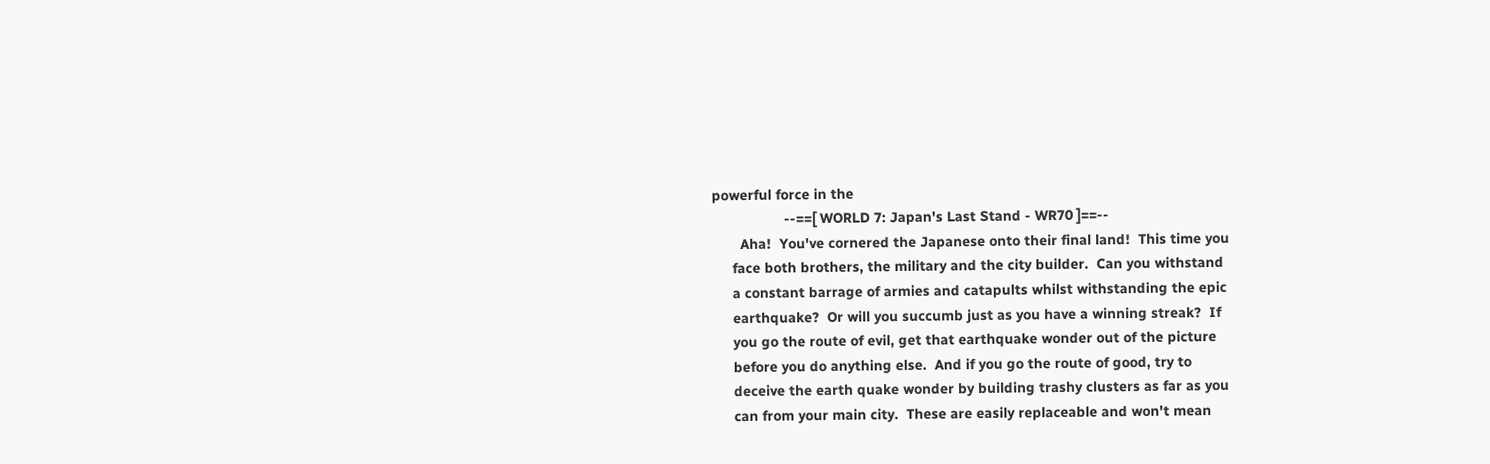powerful force in the
                  --==[ WORLD 7: Japan's Last Stand - WR70 ]==--
       Aha!  You've cornered the Japanese onto their final land!  This time you
     face both brothers, the military and the city builder.  Can you withstand
     a constant barrage of armies and catapults whilst withstanding the epic
     earthquake?  Or will you succumb just as you have a winning streak?  If
     you go the route of evil, get that earthquake wonder out of the picture
     before you do anything else.  And if you go the route of good, try to
     deceive the earth quake wonder by building trashy clusters as far as you
     can from your main city.  These are easily replaceable and won't mean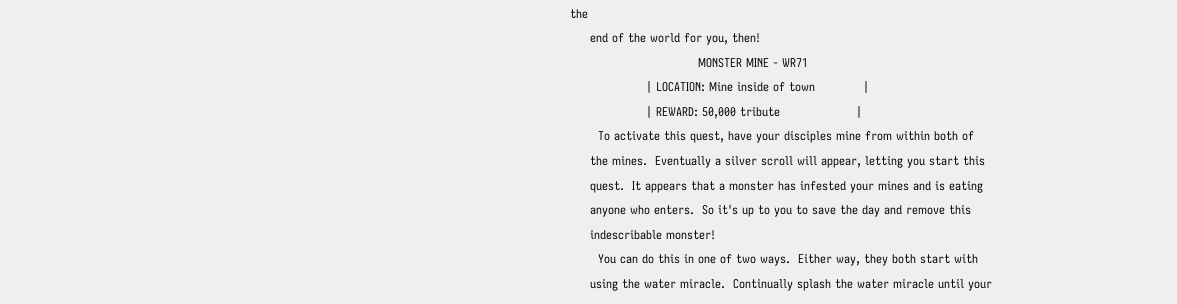the
     end of the world for you, then!
                                MONSTER MINE - WR71
                   | LOCATION: Mine inside of town            |
                   | REWARD: 50,000 tribute                   |
       To activate this quest, have your disciples mine from within both of
     the mines.  Eventually a silver scroll will appear, letting you start this
     quest.  It appears that a monster has infested your mines and is eating
     anyone who enters.  So it's up to you to save the day and remove this
     indescribable monster!
       You can do this in one of two ways.  Either way, they both start with
     using the water miracle.  Continually splash the water miracle until your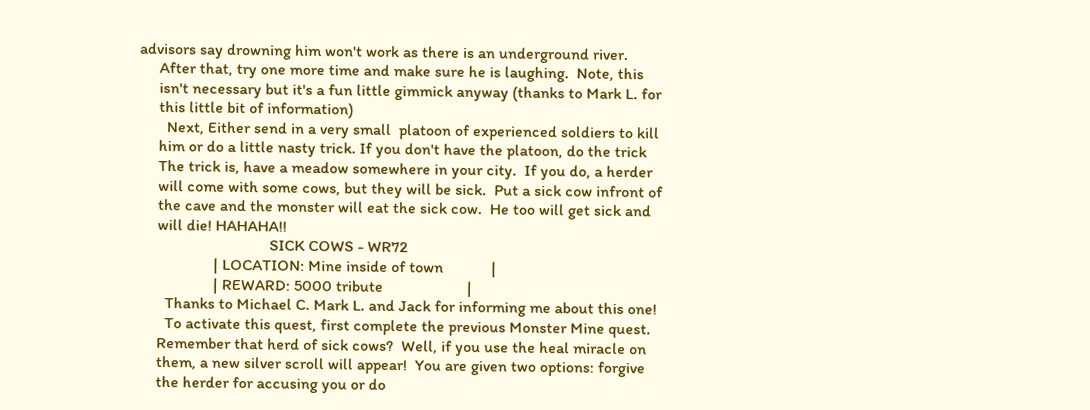advisors say drowning him won't work as there is an underground river.
     After that, try one more time and make sure he is laughing.  Note, this
     isn't necessary but it's a fun little gimmick anyway (thanks to Mark L. for
     this little bit of information)
       Next, Either send in a very small  platoon of experienced soldiers to kill
     him or do a little nasty trick. If you don't have the platoon, do the trick
     The trick is, have a meadow somewhere in your city.  If you do, a herder
     will come with some cows, but they will be sick.  Put a sick cow infront of
     the cave and the monster will eat the sick cow.  He too will get sick and
     will die! HAHAHA!!
                                 SICK COWS - WR72
                   | LOCATION: Mine inside of town            |
                   | REWARD: 5000 tribute                     |
       Thanks to Michael C. Mark L. and Jack for informing me about this one!
       To activate this quest, first complete the previous Monster Mine quest.
     Remember that herd of sick cows?  Well, if you use the heal miracle on
     them, a new silver scroll will appear!  You are given two options: forgive
     the herder for accusing you or do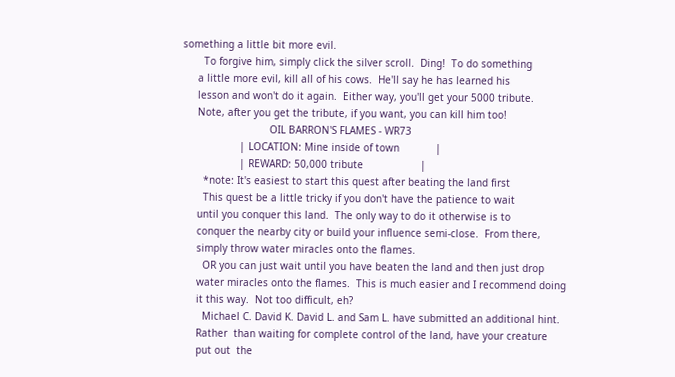something a little bit more evil.
       To forgive him, simply click the silver scroll.  Ding!  To do something
     a little more evil, kill all of his cows.  He'll say he has learned his
     lesson and won't do it again.  Either way, you'll get your 5000 tribute.
     Note, after you get the tribute, if you want, you can kill him too!
                             OIL BARRON'S FLAMES - WR73
                   | LOCATION: Mine inside of town            |
                   | REWARD: 50,000 tribute                   |
       *note: It's easiest to start this quest after beating the land first
       This quest be a little tricky if you don't have the patience to wait
     until you conquer this land.  The only way to do it otherwise is to
     conquer the nearby city or build your influence semi-close.  From there,
     simply throw water miracles onto the flames.
       OR you can just wait until you have beaten the land and then just drop
     water miracles onto the flames.  This is much easier and I recommend doing
     it this way.  Not too difficult, eh?
       Michael C. David K. David L. and Sam L. have submitted an additional hint.
     Rather  than waiting for complete control of the land, have your creature
     put out  the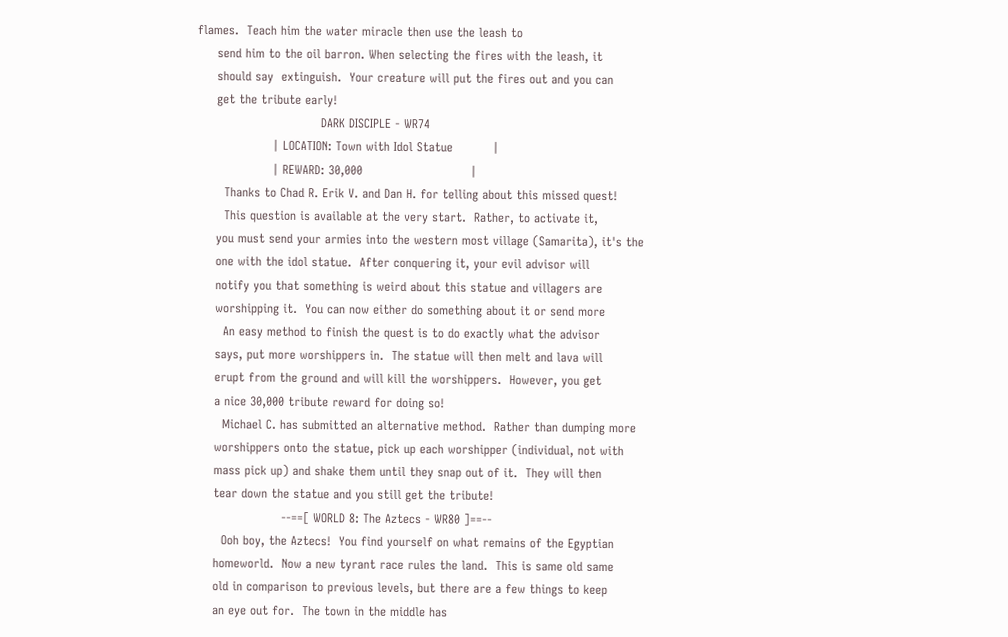flames.  Teach him the water miracle then use the leash to
     send him to the oil barron. When selecting the fires with the leash, it
     should say  extinguish.  Your creature will put the fires out and you can
     get the tribute early!
                               DARK DISCIPLE - WR74
                   | LOCATION: Town with Idol Statue          |
                   | REWARD: 30,000                           |
       Thanks to Chad R. Erik V. and Dan H. for telling about this missed quest!
       This question is available at the very start.  Rather, to activate it,
     you must send your armies into the western most village (Samarita), it's the
     one with the idol statue.  After conquering it, your evil advisor will
     notify you that something is weird about this statue and villagers are
     worshipping it.  You can now either do something about it or send more
       An easy method to finish the quest is to do exactly what the advisor
     says, put more worshippers in.  The statue will then melt and lava will
     erupt from the ground and will kill the worshippers.  However, you get
     a nice 30,000 tribute reward for doing so!
       Michael C. has submitted an alternative method.  Rather than dumping more
     worshippers onto the statue, pick up each worshipper (individual, not with
     mass pick up) and shake them until they snap out of it.  They will then
     tear down the statue and you still get the tribute!
                      --==[ WORLD 8: The Aztecs - WR80 ]==--
       Ooh boy, the Aztecs!  You find yourself on what remains of the Egyptian
     homeworld.  Now a new tyrant race rules the land.  This is same old same
     old in comparison to previous levels, but there are a few things to keep
     an eye out for.  The town in the middle has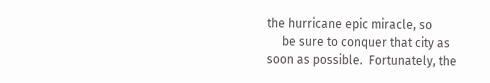the hurricane epic miracle, so
     be sure to conquer that city as soon as possible.  Fortunately, the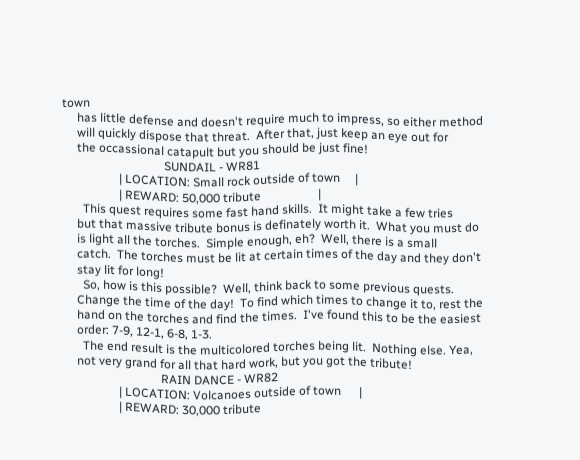town
     has little defense and doesn't require much to impress, so either method
     will quickly dispose that threat.  After that, just keep an eye out for
     the occassional catapult but you should be just fine!
                                  SUNDAIL - WR81
                   | LOCATION: Small rock outside of town     |
                   | REWARD: 50,000 tribute                   |
       This quest requires some fast hand skills.  It might take a few tries
     but that massive tribute bonus is definately worth it.  What you must do
     is light all the torches.  Simple enough, eh?  Well, there is a small
     catch.  The torches must be lit at certain times of the day and they don't
     stay lit for long!
       So, how is this possible?  Well, think back to some previous quests.
     Change the time of the day!  To find which times to change it to, rest the
     hand on the torches and find the times.  I've found this to be the easiest
     order: 7-9, 12-1, 6-8, 1-3.
       The end result is the multicolored torches being lit.  Nothing else. Yea,
     not very grand for all that hard work, but you got the tribute!
                                 RAIN DANCE - WR82
                   | LOCATION: Volcanoes outside of town      |
                   | REWARD: 30,000 tribute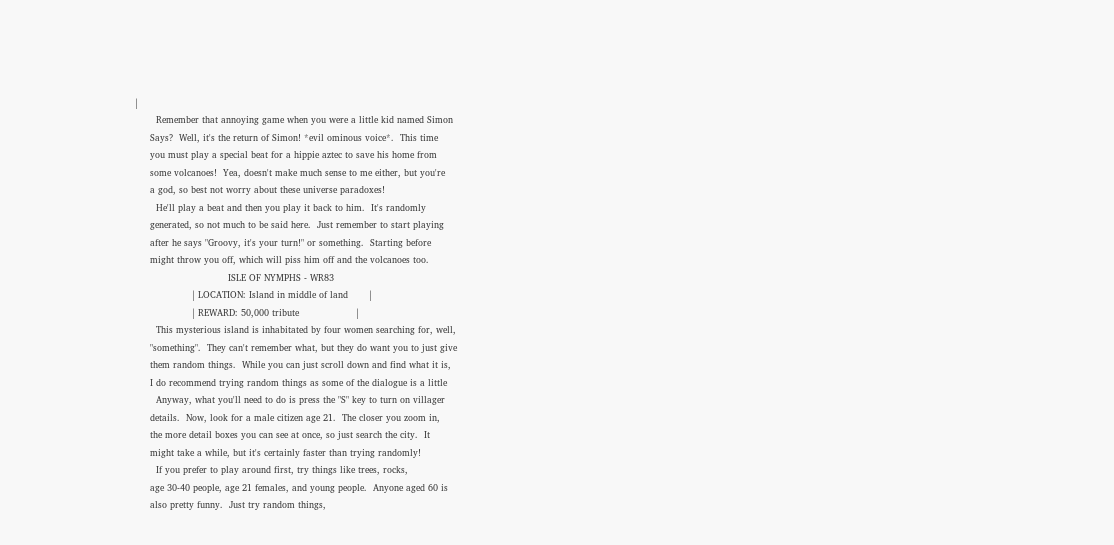|
       Remember that annoying game when you were a little kid named Simon
     Says?  Well, it's the return of Simon! *evil ominous voice*.  This time
     you must play a special beat for a hippie aztec to save his home from
     some volcanoes!  Yea, doesn't make much sense to me either, but you're
     a god, so best not worry about these universe paradoxes!
       He'll play a beat and then you play it back to him.  It's randomly
     generated, so not much to be said here.  Just remember to start playing
     after he says "Groovy, it's your turn!" or something.  Starting before
     might throw you off, which will piss him off and the volcanoes too.
                               ISLE OF NYMPHS - WR83
                   | LOCATION: Island in middle of land       |
                   | REWARD: 50,000 tribute                   |
       This mysterious island is inhabitated by four women searching for, well,
     "something".  They can't remember what, but they do want you to just give
     them random things.  While you can just scroll down and find what it is,
     I do recommend trying random things as some of the dialogue is a little
       Anyway, what you'll need to do is press the "S" key to turn on villager
     details.  Now, look for a male citizen age 21.  The closer you zoom in,
     the more detail boxes you can see at once, so just search the city.  It
     might take a while, but it's certainly faster than trying randomly!
       If you prefer to play around first, try things like trees, rocks,
     age 30-40 people, age 21 females, and young people.  Anyone aged 60 is
     also pretty funny.  Just try random things,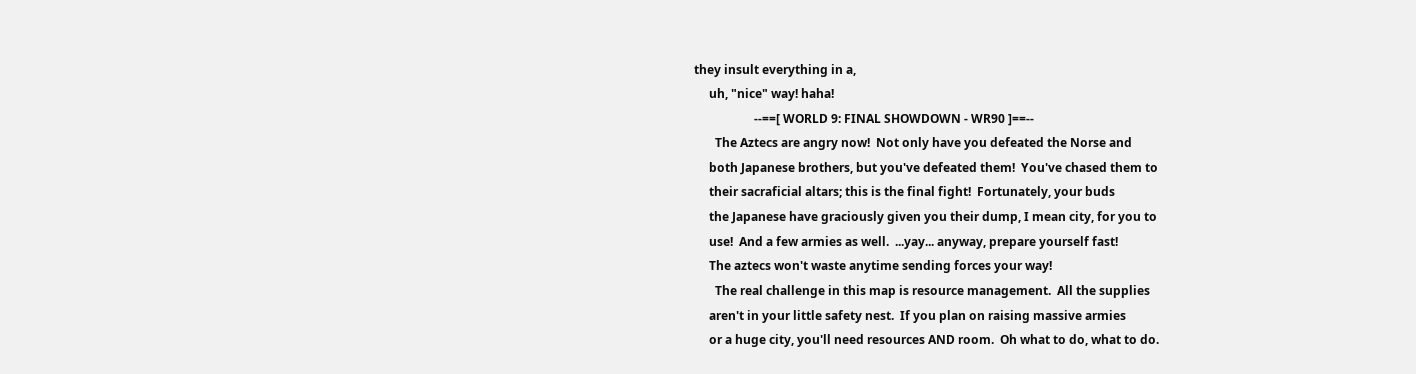they insult everything in a,
     uh, "nice" way! haha!
                    --==[ WORLD 9: FINAL SHOWDOWN - WR90 ]==--
       The Aztecs are angry now!  Not only have you defeated the Norse and
     both Japanese brothers, but you've defeated them!  You've chased them to
     their sacraficial altars; this is the final fight!  Fortunately, your buds
     the Japanese have graciously given you their dump, I mean city, for you to
     use!  And a few armies as well.  ...yay... anyway, prepare yourself fast!
     The aztecs won't waste anytime sending forces your way!
       The real challenge in this map is resource management.  All the supplies
     aren't in your little safety nest.  If you plan on raising massive armies
     or a huge city, you'll need resources AND room.  Oh what to do, what to do.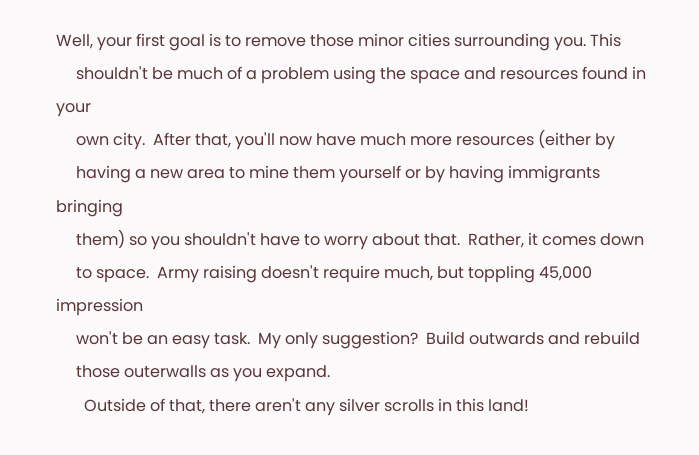Well, your first goal is to remove those minor cities surrounding you. This
     shouldn't be much of a problem using the space and resources found in your
     own city.  After that, you'll now have much more resources (either by
     having a new area to mine them yourself or by having immigrants bringing
     them) so you shouldn't have to worry about that.  Rather, it comes down
     to space.  Army raising doesn't require much, but toppling 45,000 impression
     won't be an easy task.  My only suggestion?  Build outwards and rebuild
     those outerwalls as you expand.
       Outside of that, there aren't any silver scrolls in this land!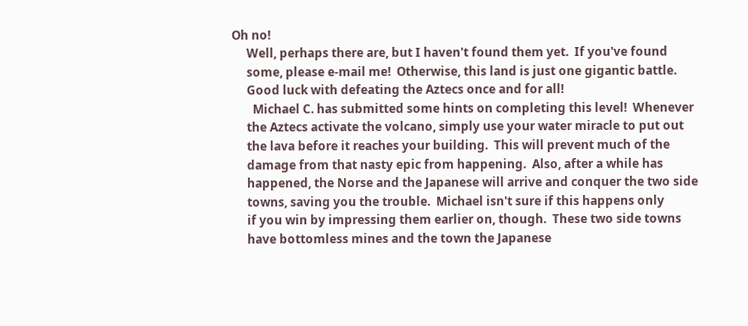Oh no!
     Well, perhaps there are, but I haven't found them yet.  If you've found
     some, please e-mail me!  Otherwise, this land is just one gigantic battle.
     Good luck with defeating the Aztecs once and for all!
       Michael C. has submitted some hints on completing this level!  Whenever
     the Aztecs activate the volcano, simply use your water miracle to put out
     the lava before it reaches your building.  This will prevent much of the
     damage from that nasty epic from happening.  Also, after a while has
     happened, the Norse and the Japanese will arrive and conquer the two side
     towns, saving you the trouble.  Michael isn't sure if this happens only
     if you win by impressing them earlier on, though.  These two side towns
     have bottomless mines and the town the Japanese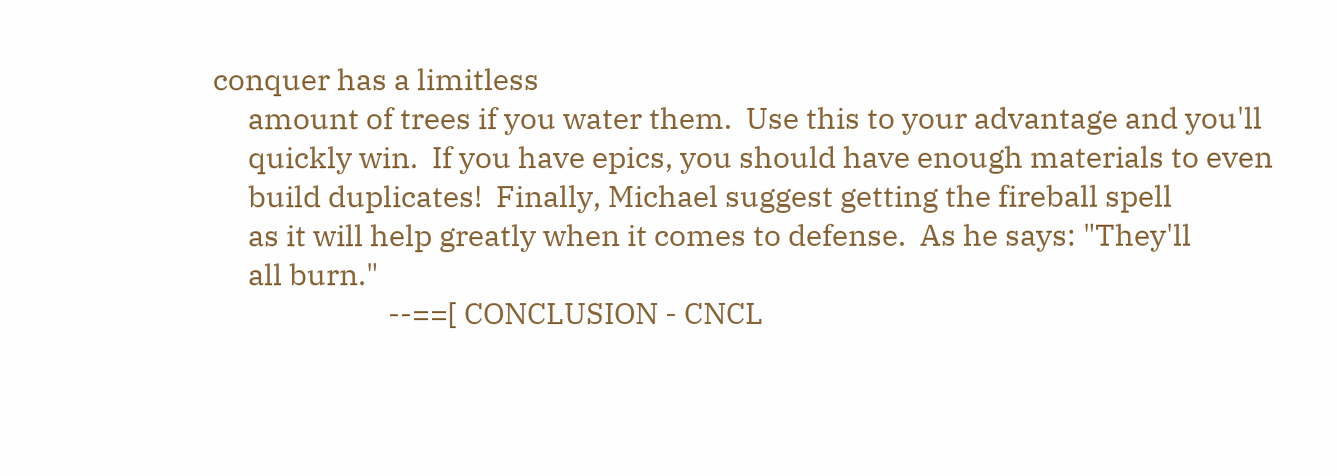conquer has a limitless
     amount of trees if you water them.  Use this to your advantage and you'll
     quickly win.  If you have epics, you should have enough materials to even
     build duplicates!  Finally, Michael suggest getting the fireball spell
     as it will help greatly when it comes to defense.  As he says: "They'll
     all burn."
                         --==[ CONCLUSION - CNCL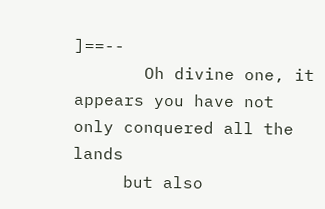]==--
       Oh divine one, it appears you have not only conquered all the lands
     but also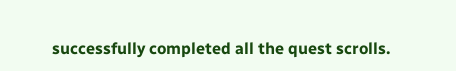successfully completed all the quest scrolls.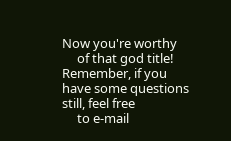Now you're worthy
     of that god title!  Remember, if you have some questions still, feel free
     to e-mail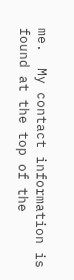me.  My contact information is found at the top of the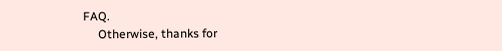FAQ.
     Otherwise, thanks for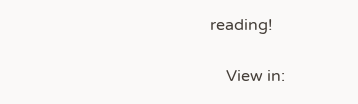reading!

    View in: